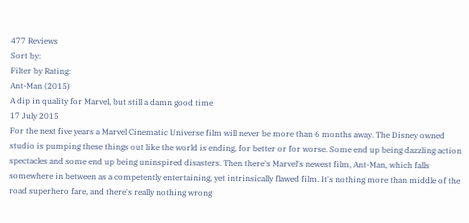477 Reviews
Sort by:
Filter by Rating:
Ant-Man (2015)
A dip in quality for Marvel, but still a damn good time
17 July 2015
For the next five years a Marvel Cinematic Universe film will never be more than 6 months away. The Disney owned studio is pumping these things out like the world is ending, for better or for worse. Some end up being dazzling action spectacles and some end up being uninspired disasters. Then there's Marvel's newest film, Ant-Man, which falls somewhere in between as a competently entertaining, yet intrinsically flawed film. It's nothing more than middle of the road superhero fare, and there's really nothing wrong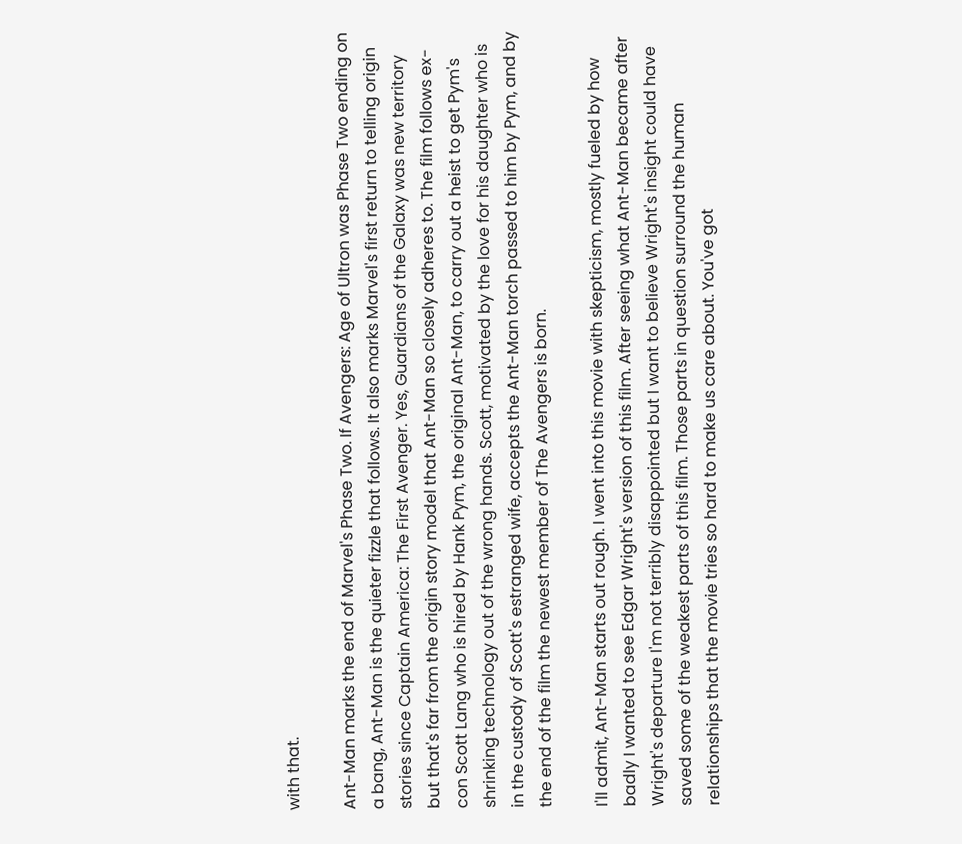with that.

Ant-Man marks the end of Marvel's Phase Two. If Avengers: Age of Ultron was Phase Two ending on a bang, Ant-Man is the quieter fizzle that follows. It also marks Marvel's first return to telling origin stories since Captain America: The First Avenger. Yes, Guardians of the Galaxy was new territory but that's far from the origin story model that Ant-Man so closely adheres to. The film follows ex-con Scott Lang who is hired by Hank Pym, the original Ant-Man, to carry out a heist to get Pym's shrinking technology out of the wrong hands. Scott, motivated by the love for his daughter who is in the custody of Scott's estranged wife, accepts the Ant-Man torch passed to him by Pym, and by the end of the film the newest member of The Avengers is born.

I'll admit, Ant-Man starts out rough. I went into this movie with skepticism, mostly fueled by how badly I wanted to see Edgar Wright's version of this film. After seeing what Ant-Man became after Wright's departure I'm not terribly disappointed but I want to believe Wright's insight could have saved some of the weakest parts of this film. Those parts in question surround the human relationships that the movie tries so hard to make us care about. You've got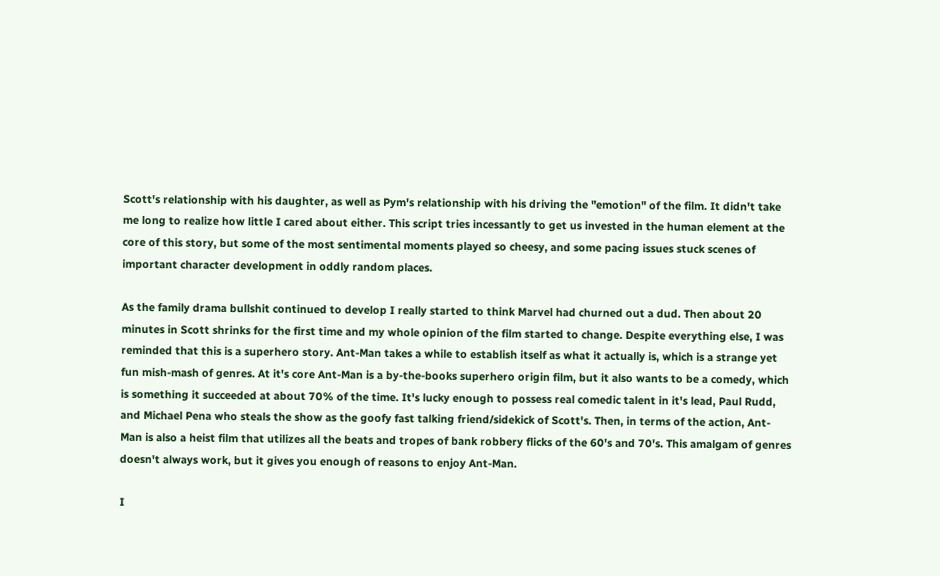Scott's relationship with his daughter, as well as Pym's relationship with his driving the "emotion" of the film. It didn't take me long to realize how little I cared about either. This script tries incessantly to get us invested in the human element at the core of this story, but some of the most sentimental moments played so cheesy, and some pacing issues stuck scenes of important character development in oddly random places.

As the family drama bullshit continued to develop I really started to think Marvel had churned out a dud. Then about 20 minutes in Scott shrinks for the first time and my whole opinion of the film started to change. Despite everything else, I was reminded that this is a superhero story. Ant-Man takes a while to establish itself as what it actually is, which is a strange yet fun mish-mash of genres. At it's core Ant-Man is a by-the-books superhero origin film, but it also wants to be a comedy, which is something it succeeded at about 70% of the time. It's lucky enough to possess real comedic talent in it's lead, Paul Rudd, and Michael Pena who steals the show as the goofy fast talking friend/sidekick of Scott's. Then, in terms of the action, Ant-Man is also a heist film that utilizes all the beats and tropes of bank robbery flicks of the 60's and 70's. This amalgam of genres doesn't always work, but it gives you enough of reasons to enjoy Ant-Man.

I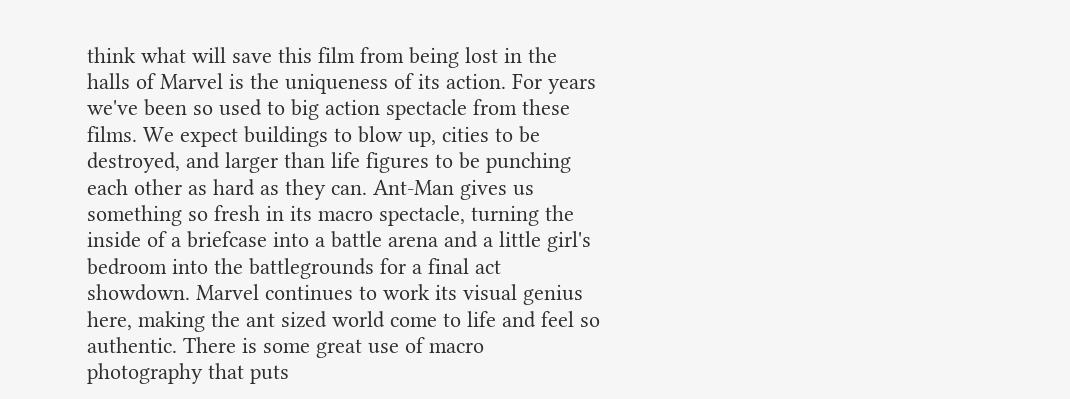think what will save this film from being lost in the halls of Marvel is the uniqueness of its action. For years we've been so used to big action spectacle from these films. We expect buildings to blow up, cities to be destroyed, and larger than life figures to be punching each other as hard as they can. Ant-Man gives us something so fresh in its macro spectacle, turning the inside of a briefcase into a battle arena and a little girl's bedroom into the battlegrounds for a final act showdown. Marvel continues to work its visual genius here, making the ant sized world come to life and feel so authentic. There is some great use of macro photography that puts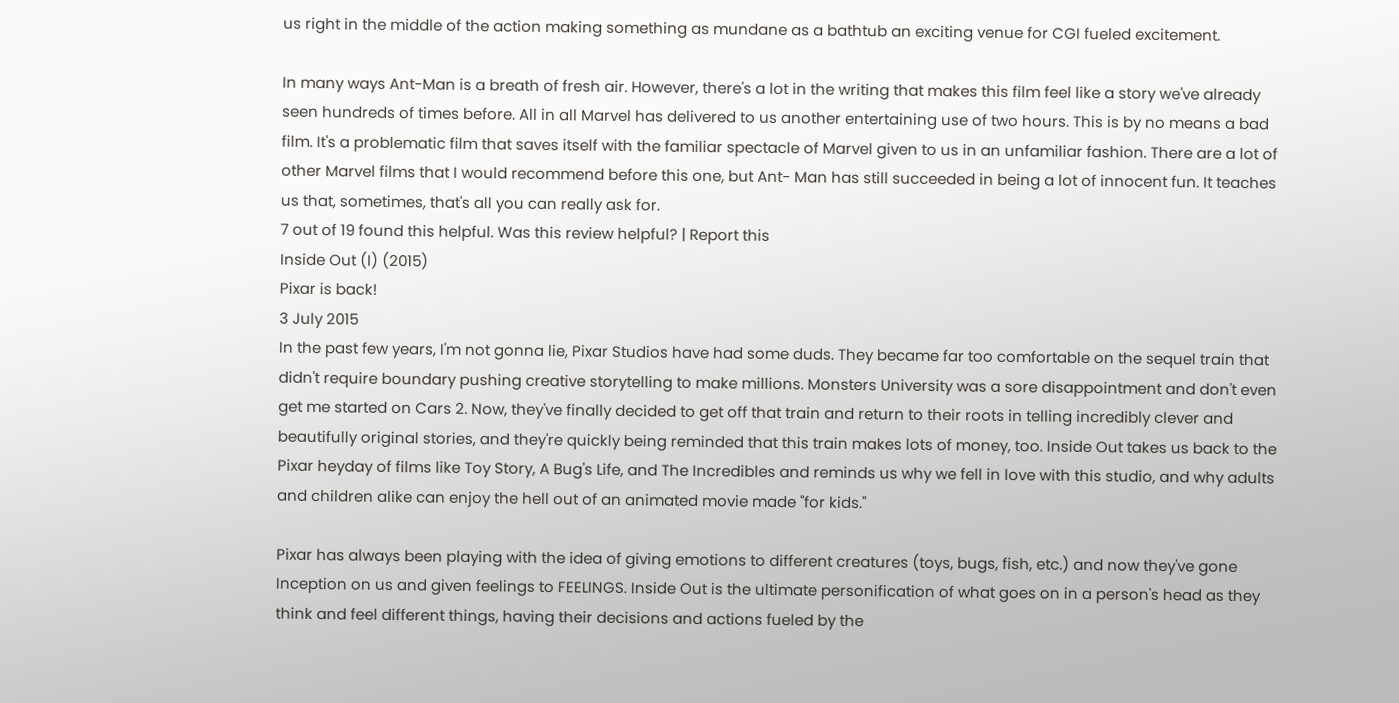us right in the middle of the action making something as mundane as a bathtub an exciting venue for CGI fueled excitement.

In many ways Ant-Man is a breath of fresh air. However, there's a lot in the writing that makes this film feel like a story we've already seen hundreds of times before. All in all Marvel has delivered to us another entertaining use of two hours. This is by no means a bad film. It's a problematic film that saves itself with the familiar spectacle of Marvel given to us in an unfamiliar fashion. There are a lot of other Marvel films that I would recommend before this one, but Ant- Man has still succeeded in being a lot of innocent fun. It teaches us that, sometimes, that's all you can really ask for.
7 out of 19 found this helpful. Was this review helpful? | Report this
Inside Out (I) (2015)
Pixar is back!
3 July 2015
In the past few years, I'm not gonna lie, Pixar Studios have had some duds. They became far too comfortable on the sequel train that didn't require boundary pushing creative storytelling to make millions. Monsters University was a sore disappointment and don't even get me started on Cars 2. Now, they've finally decided to get off that train and return to their roots in telling incredibly clever and beautifully original stories, and they're quickly being reminded that this train makes lots of money, too. Inside Out takes us back to the Pixar heyday of films like Toy Story, A Bug's Life, and The Incredibles and reminds us why we fell in love with this studio, and why adults and children alike can enjoy the hell out of an animated movie made "for kids."

Pixar has always been playing with the idea of giving emotions to different creatures (toys, bugs, fish, etc.) and now they've gone Inception on us and given feelings to FEELINGS. Inside Out is the ultimate personification of what goes on in a person's head as they think and feel different things, having their decisions and actions fueled by the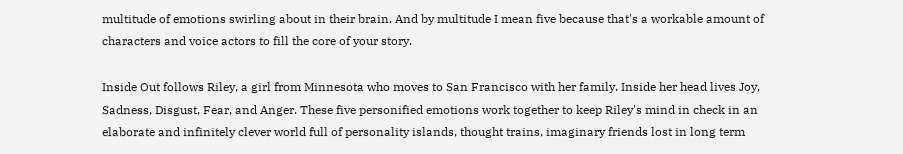multitude of emotions swirling about in their brain. And by multitude I mean five because that's a workable amount of characters and voice actors to fill the core of your story.

Inside Out follows Riley, a girl from Minnesota who moves to San Francisco with her family. Inside her head lives Joy, Sadness, Disgust, Fear, and Anger. These five personified emotions work together to keep Riley's mind in check in an elaborate and infinitely clever world full of personality islands, thought trains, imaginary friends lost in long term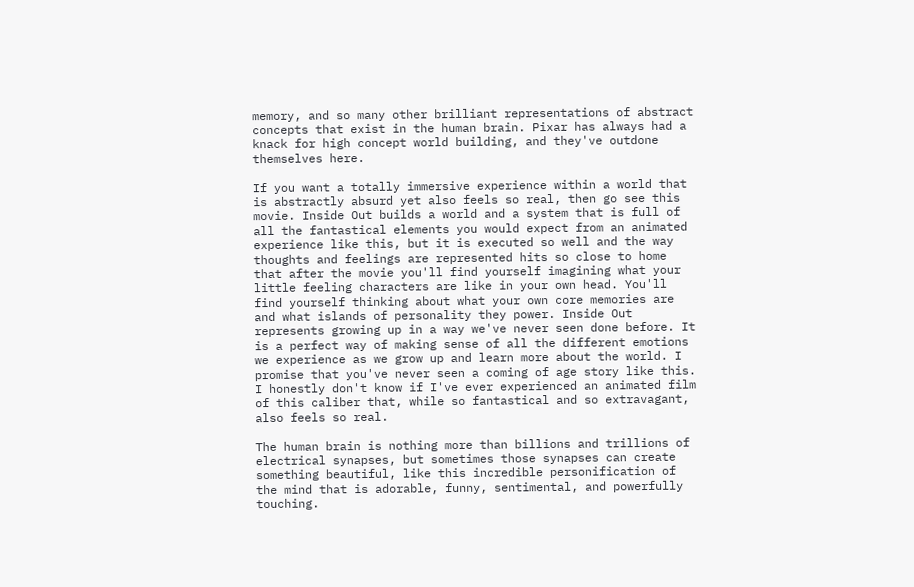memory, and so many other brilliant representations of abstract concepts that exist in the human brain. Pixar has always had a knack for high concept world building, and they've outdone themselves here.

If you want a totally immersive experience within a world that is abstractly absurd yet also feels so real, then go see this movie. Inside Out builds a world and a system that is full of all the fantastical elements you would expect from an animated experience like this, but it is executed so well and the way thoughts and feelings are represented hits so close to home that after the movie you'll find yourself imagining what your little feeling characters are like in your own head. You'll find yourself thinking about what your own core memories are and what islands of personality they power. Inside Out represents growing up in a way we've never seen done before. It is a perfect way of making sense of all the different emotions we experience as we grow up and learn more about the world. I promise that you've never seen a coming of age story like this. I honestly don't know if I've ever experienced an animated film of this caliber that, while so fantastical and so extravagant, also feels so real.

The human brain is nothing more than billions and trillions of electrical synapses, but sometimes those synapses can create something beautiful, like this incredible personification of the mind that is adorable, funny, sentimental, and powerfully touching.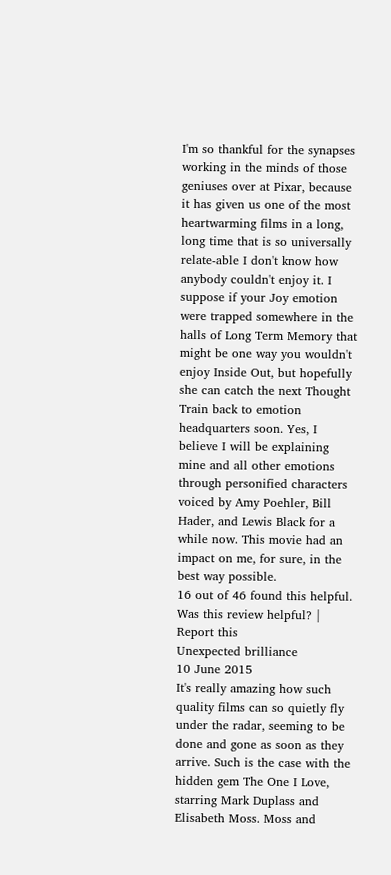I'm so thankful for the synapses working in the minds of those geniuses over at Pixar, because it has given us one of the most heartwarming films in a long, long time that is so universally relate-able I don't know how anybody couldn't enjoy it. I suppose if your Joy emotion were trapped somewhere in the halls of Long Term Memory that might be one way you wouldn't enjoy Inside Out, but hopefully she can catch the next Thought Train back to emotion headquarters soon. Yes, I believe I will be explaining mine and all other emotions through personified characters voiced by Amy Poehler, Bill Hader, and Lewis Black for a while now. This movie had an impact on me, for sure, in the best way possible.
16 out of 46 found this helpful. Was this review helpful? | Report this
Unexpected brilliance
10 June 2015
It's really amazing how such quality films can so quietly fly under the radar, seeming to be done and gone as soon as they arrive. Such is the case with the hidden gem The One I Love, starring Mark Duplass and Elisabeth Moss. Moss and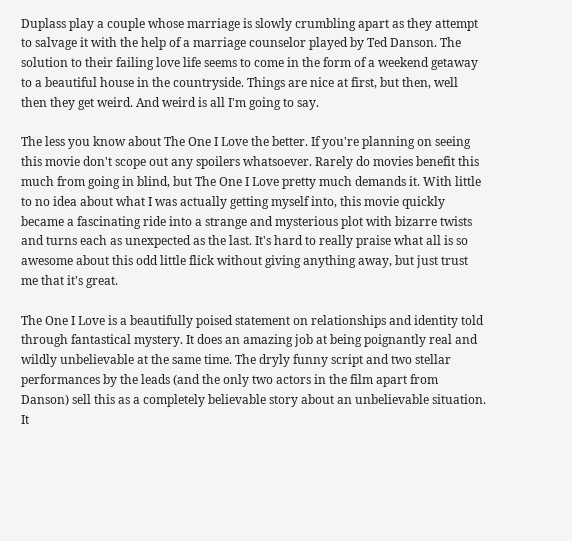Duplass play a couple whose marriage is slowly crumbling apart as they attempt to salvage it with the help of a marriage counselor played by Ted Danson. The solution to their failing love life seems to come in the form of a weekend getaway to a beautiful house in the countryside. Things are nice at first, but then, well then they get weird. And weird is all I'm going to say.

The less you know about The One I Love the better. If you're planning on seeing this movie don't scope out any spoilers whatsoever. Rarely do movies benefit this much from going in blind, but The One I Love pretty much demands it. With little to no idea about what I was actually getting myself into, this movie quickly became a fascinating ride into a strange and mysterious plot with bizarre twists and turns each as unexpected as the last. It's hard to really praise what all is so awesome about this odd little flick without giving anything away, but just trust me that it's great.

The One I Love is a beautifully poised statement on relationships and identity told through fantastical mystery. It does an amazing job at being poignantly real and wildly unbelievable at the same time. The dryly funny script and two stellar performances by the leads (and the only two actors in the film apart from Danson) sell this as a completely believable story about an unbelievable situation. It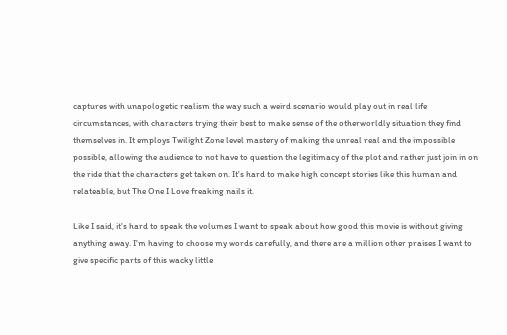captures with unapologetic realism the way such a weird scenario would play out in real life circumstances, with characters trying their best to make sense of the otherworldly situation they find themselves in. It employs Twilight Zone level mastery of making the unreal real and the impossible possible, allowing the audience to not have to question the legitimacy of the plot and rather just join in on the ride that the characters get taken on. It's hard to make high concept stories like this human and relateable, but The One I Love freaking nails it.

Like I said, it's hard to speak the volumes I want to speak about how good this movie is without giving anything away. I'm having to choose my words carefully, and there are a million other praises I want to give specific parts of this wacky little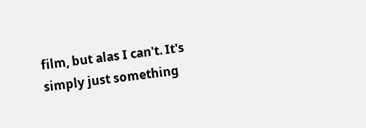film, but alas I can't. It's simply just something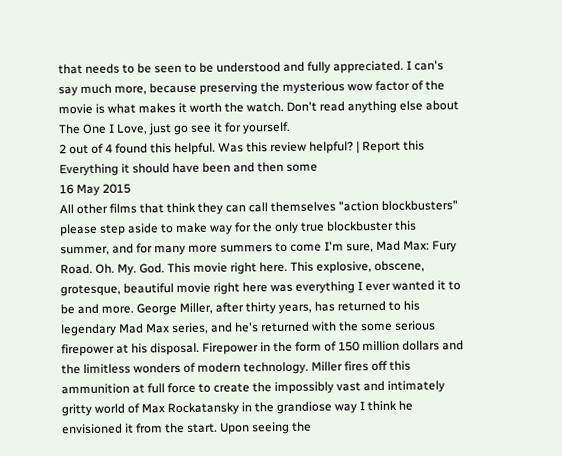that needs to be seen to be understood and fully appreciated. I can's say much more, because preserving the mysterious wow factor of the movie is what makes it worth the watch. Don't read anything else about The One I Love, just go see it for yourself.
2 out of 4 found this helpful. Was this review helpful? | Report this
Everything it should have been and then some
16 May 2015
All other films that think they can call themselves "action blockbusters" please step aside to make way for the only true blockbuster this summer, and for many more summers to come I'm sure, Mad Max: Fury Road. Oh. My. God. This movie right here. This explosive, obscene, grotesque, beautiful movie right here was everything I ever wanted it to be and more. George Miller, after thirty years, has returned to his legendary Mad Max series, and he's returned with the some serious firepower at his disposal. Firepower in the form of 150 million dollars and the limitless wonders of modern technology. Miller fires off this ammunition at full force to create the impossibly vast and intimately gritty world of Max Rockatansky in the grandiose way I think he envisioned it from the start. Upon seeing the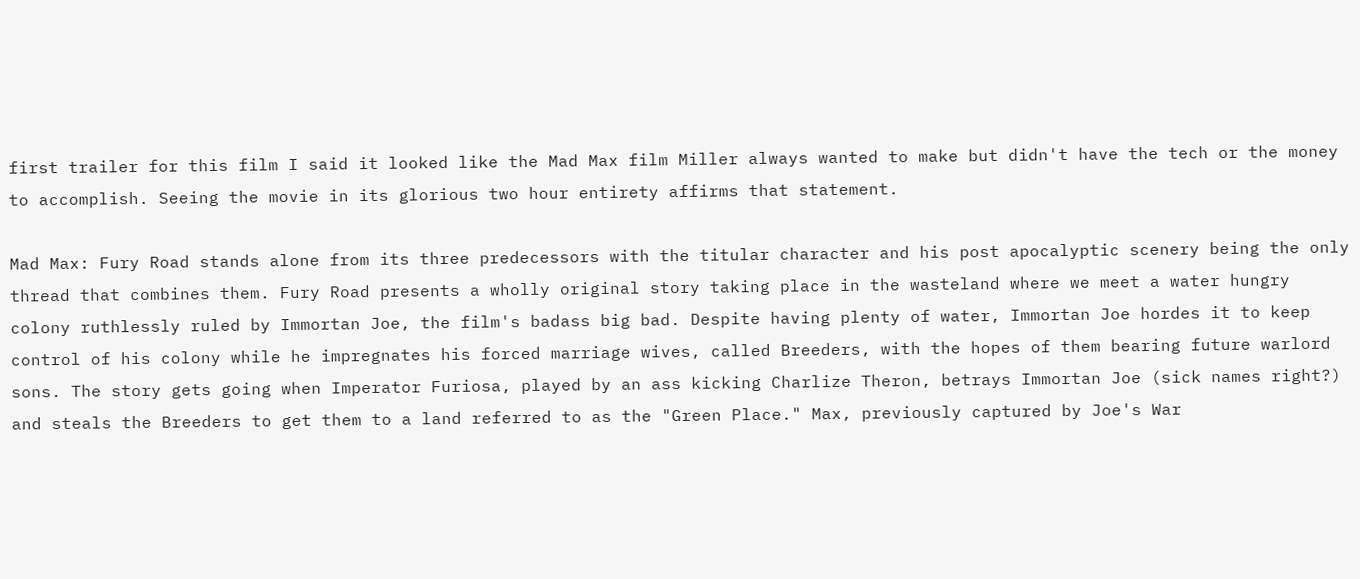first trailer for this film I said it looked like the Mad Max film Miller always wanted to make but didn't have the tech or the money to accomplish. Seeing the movie in its glorious two hour entirety affirms that statement.

Mad Max: Fury Road stands alone from its three predecessors with the titular character and his post apocalyptic scenery being the only thread that combines them. Fury Road presents a wholly original story taking place in the wasteland where we meet a water hungry colony ruthlessly ruled by Immortan Joe, the film's badass big bad. Despite having plenty of water, Immortan Joe hordes it to keep control of his colony while he impregnates his forced marriage wives, called Breeders, with the hopes of them bearing future warlord sons. The story gets going when Imperator Furiosa, played by an ass kicking Charlize Theron, betrays Immortan Joe (sick names right?) and steals the Breeders to get them to a land referred to as the "Green Place." Max, previously captured by Joe's War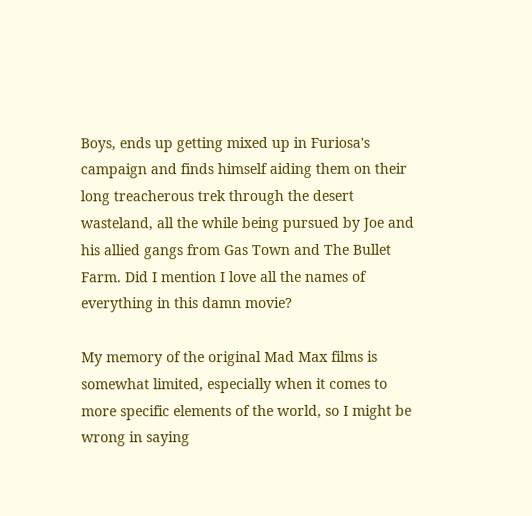Boys, ends up getting mixed up in Furiosa's campaign and finds himself aiding them on their long treacherous trek through the desert wasteland, all the while being pursued by Joe and his allied gangs from Gas Town and The Bullet Farm. Did I mention I love all the names of everything in this damn movie?

My memory of the original Mad Max films is somewhat limited, especially when it comes to more specific elements of the world, so I might be wrong in saying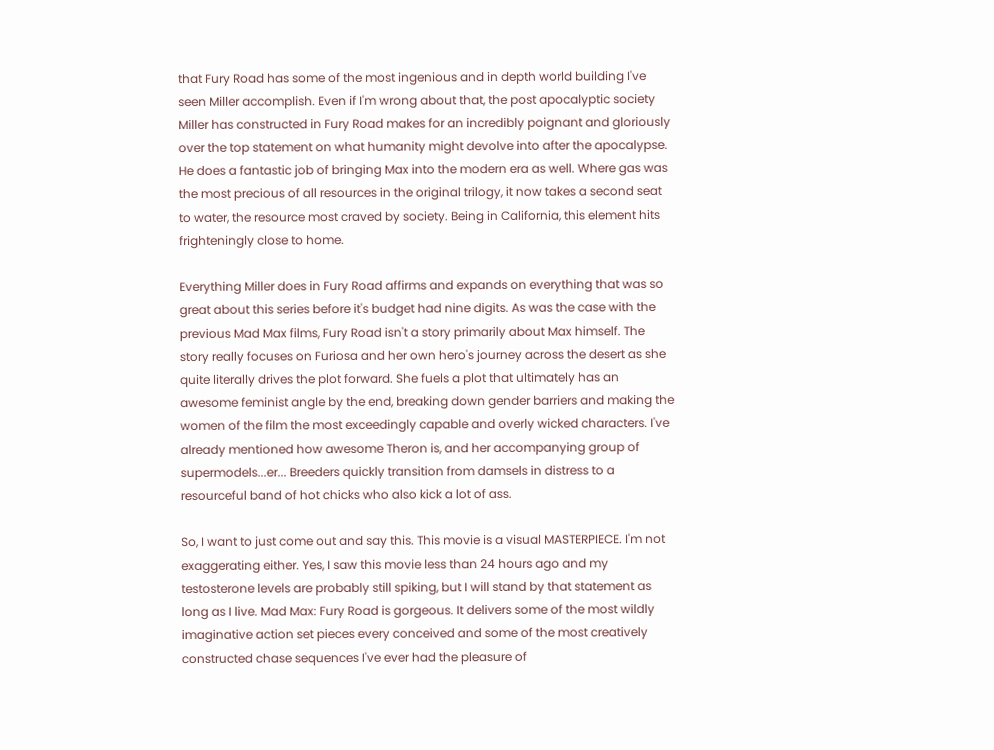that Fury Road has some of the most ingenious and in depth world building I've seen Miller accomplish. Even if I'm wrong about that, the post apocalyptic society Miller has constructed in Fury Road makes for an incredibly poignant and gloriously over the top statement on what humanity might devolve into after the apocalypse. He does a fantastic job of bringing Max into the modern era as well. Where gas was the most precious of all resources in the original trilogy, it now takes a second seat to water, the resource most craved by society. Being in California, this element hits frighteningly close to home.

Everything Miller does in Fury Road affirms and expands on everything that was so great about this series before it's budget had nine digits. As was the case with the previous Mad Max films, Fury Road isn't a story primarily about Max himself. The story really focuses on Furiosa and her own hero's journey across the desert as she quite literally drives the plot forward. She fuels a plot that ultimately has an awesome feminist angle by the end, breaking down gender barriers and making the women of the film the most exceedingly capable and overly wicked characters. I've already mentioned how awesome Theron is, and her accompanying group of supermodels...er... Breeders quickly transition from damsels in distress to a resourceful band of hot chicks who also kick a lot of ass.

So, I want to just come out and say this. This movie is a visual MASTERPIECE. I'm not exaggerating either. Yes, I saw this movie less than 24 hours ago and my testosterone levels are probably still spiking, but I will stand by that statement as long as I live. Mad Max: Fury Road is gorgeous. It delivers some of the most wildly imaginative action set pieces every conceived and some of the most creatively constructed chase sequences I've ever had the pleasure of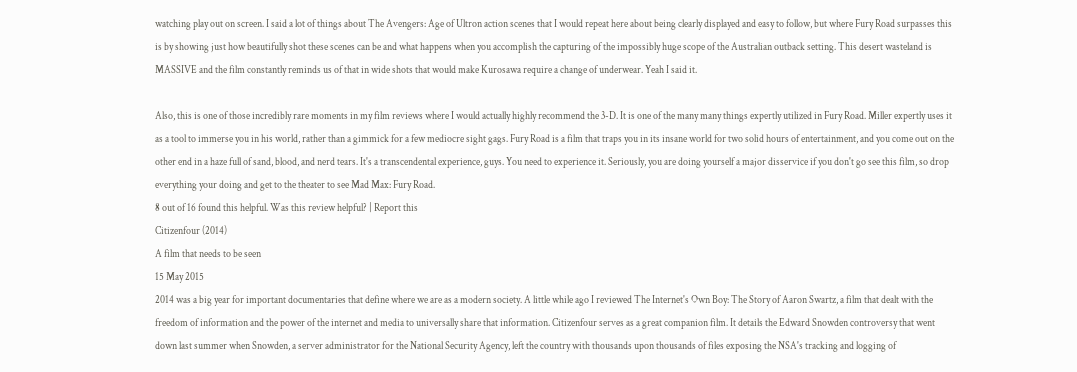watching play out on screen. I said a lot of things about The Avengers: Age of Ultron action scenes that I would repeat here about being clearly displayed and easy to follow, but where Fury Road surpasses this is by showing just how beautifully shot these scenes can be and what happens when you accomplish the capturing of the impossibly huge scope of the Australian outback setting. This desert wasteland is MASSIVE and the film constantly reminds us of that in wide shots that would make Kurosawa require a change of underwear. Yeah I said it.

Also, this is one of those incredibly rare moments in my film reviews where I would actually highly recommend the 3-D. It is one of the many many things expertly utilized in Fury Road. Miller expertly uses it as a tool to immerse you in his world, rather than a gimmick for a few mediocre sight gags. Fury Road is a film that traps you in its insane world for two solid hours of entertainment, and you come out on the other end in a haze full of sand, blood, and nerd tears. It's a transcendental experience, guys. You need to experience it. Seriously, you are doing yourself a major disservice if you don't go see this film, so drop everything your doing and get to the theater to see Mad Max: Fury Road.
8 out of 16 found this helpful. Was this review helpful? | Report this
Citizenfour (2014)
A film that needs to be seen
15 May 2015
2014 was a big year for important documentaries that define where we are as a modern society. A little while ago I reviewed The Internet's Own Boy: The Story of Aaron Swartz, a film that dealt with the freedom of information and the power of the internet and media to universally share that information. Citizenfour serves as a great companion film. It details the Edward Snowden controversy that went down last summer when Snowden, a server administrator for the National Security Agency, left the country with thousands upon thousands of files exposing the NSA's tracking and logging of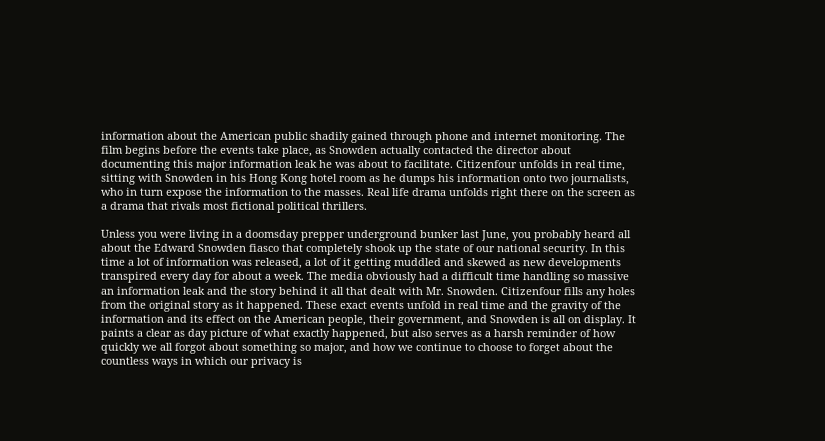information about the American public shadily gained through phone and internet monitoring. The film begins before the events take place, as Snowden actually contacted the director about documenting this major information leak he was about to facilitate. Citizenfour unfolds in real time, sitting with Snowden in his Hong Kong hotel room as he dumps his information onto two journalists, who in turn expose the information to the masses. Real life drama unfolds right there on the screen as a drama that rivals most fictional political thrillers.

Unless you were living in a doomsday prepper underground bunker last June, you probably heard all about the Edward Snowden fiasco that completely shook up the state of our national security. In this time a lot of information was released, a lot of it getting muddled and skewed as new developments transpired every day for about a week. The media obviously had a difficult time handling so massive an information leak and the story behind it all that dealt with Mr. Snowden. Citizenfour fills any holes from the original story as it happened. These exact events unfold in real time and the gravity of the information and its effect on the American people, their government, and Snowden is all on display. It paints a clear as day picture of what exactly happened, but also serves as a harsh reminder of how quickly we all forgot about something so major, and how we continue to choose to forget about the countless ways in which our privacy is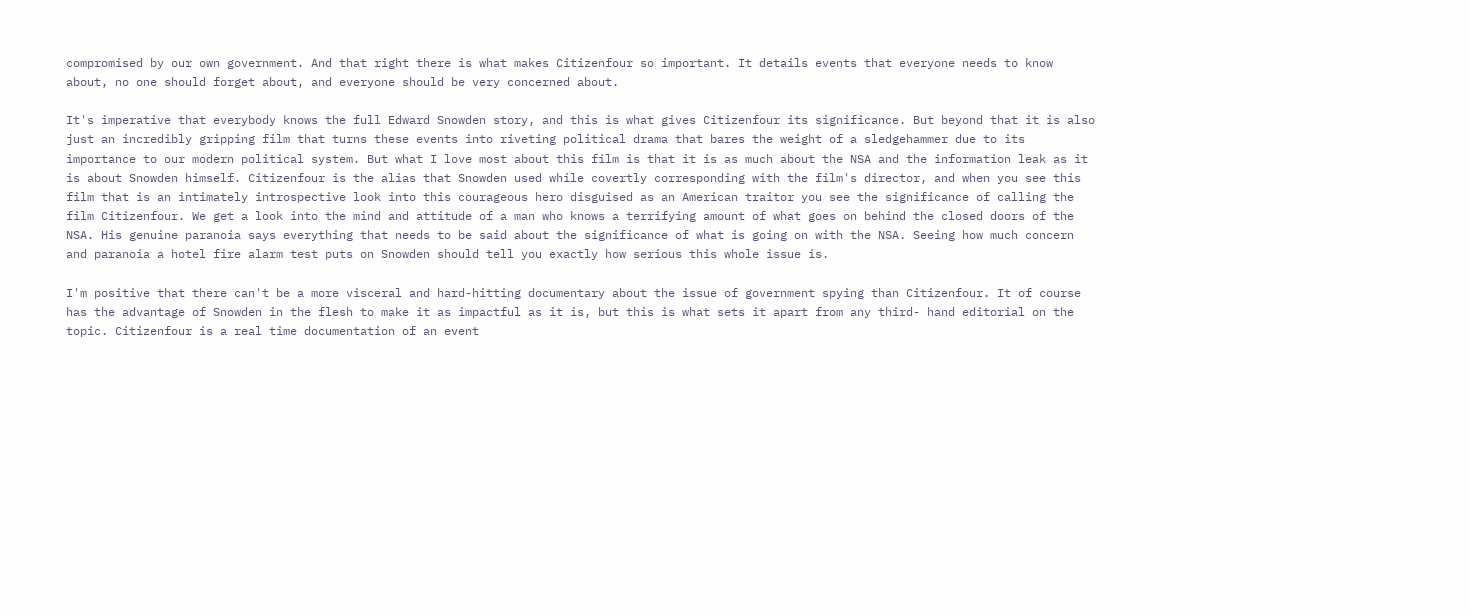compromised by our own government. And that right there is what makes Citizenfour so important. It details events that everyone needs to know about, no one should forget about, and everyone should be very concerned about.

It's imperative that everybody knows the full Edward Snowden story, and this is what gives Citizenfour its significance. But beyond that it is also just an incredibly gripping film that turns these events into riveting political drama that bares the weight of a sledgehammer due to its importance to our modern political system. But what I love most about this film is that it is as much about the NSA and the information leak as it is about Snowden himself. Citizenfour is the alias that Snowden used while covertly corresponding with the film's director, and when you see this film that is an intimately introspective look into this courageous hero disguised as an American traitor you see the significance of calling the film Citizenfour. We get a look into the mind and attitude of a man who knows a terrifying amount of what goes on behind the closed doors of the NSA. His genuine paranoia says everything that needs to be said about the significance of what is going on with the NSA. Seeing how much concern and paranoia a hotel fire alarm test puts on Snowden should tell you exactly how serious this whole issue is.

I'm positive that there can't be a more visceral and hard-hitting documentary about the issue of government spying than Citizenfour. It of course has the advantage of Snowden in the flesh to make it as impactful as it is, but this is what sets it apart from any third- hand editorial on the topic. Citizenfour is a real time documentation of an event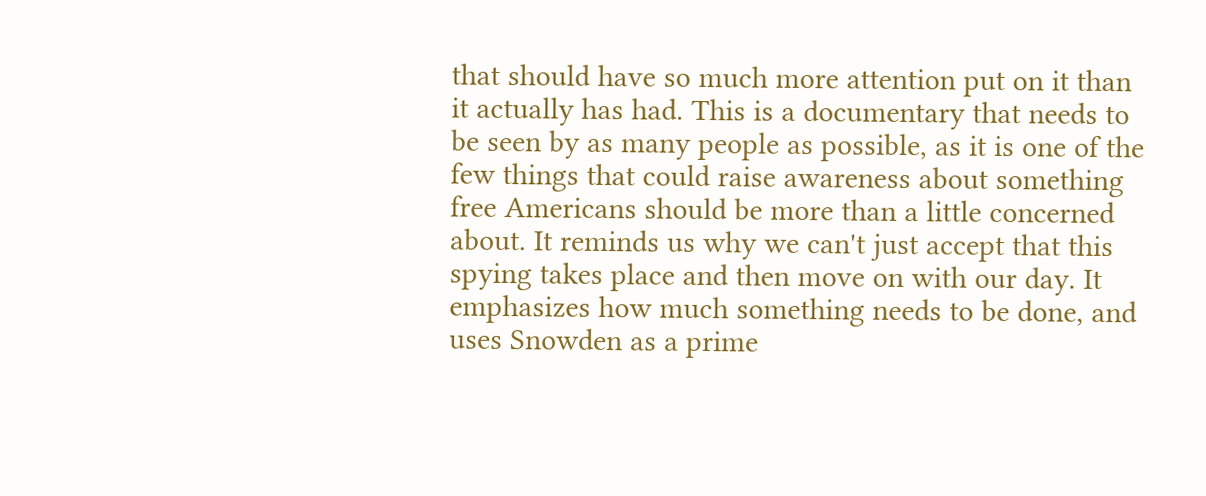that should have so much more attention put on it than it actually has had. This is a documentary that needs to be seen by as many people as possible, as it is one of the few things that could raise awareness about something free Americans should be more than a little concerned about. It reminds us why we can't just accept that this spying takes place and then move on with our day. It emphasizes how much something needs to be done, and uses Snowden as a prime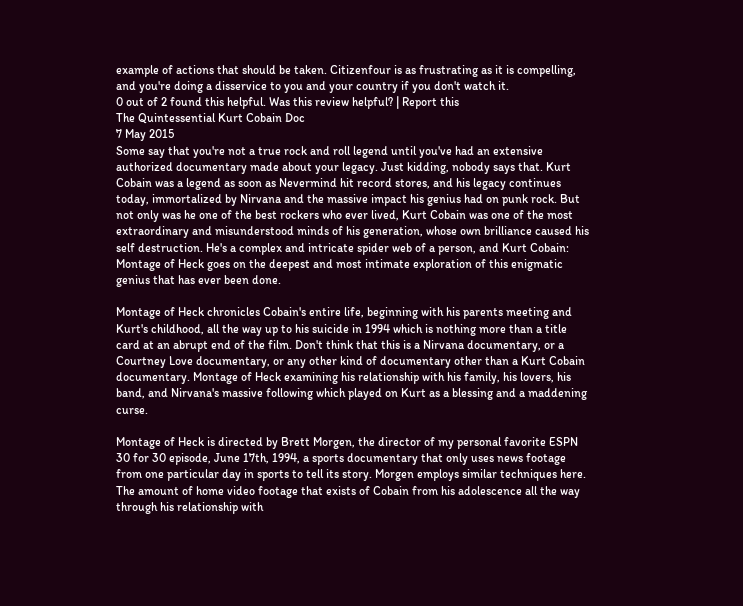example of actions that should be taken. Citizenfour is as frustrating as it is compelling, and you're doing a disservice to you and your country if you don't watch it.
0 out of 2 found this helpful. Was this review helpful? | Report this
The Quintessential Kurt Cobain Doc
7 May 2015
Some say that you're not a true rock and roll legend until you've had an extensive authorized documentary made about your legacy. Just kidding, nobody says that. Kurt Cobain was a legend as soon as Nevermind hit record stores, and his legacy continues today, immortalized by Nirvana and the massive impact his genius had on punk rock. But not only was he one of the best rockers who ever lived, Kurt Cobain was one of the most extraordinary and misunderstood minds of his generation, whose own brilliance caused his self destruction. He's a complex and intricate spider web of a person, and Kurt Cobain: Montage of Heck goes on the deepest and most intimate exploration of this enigmatic genius that has ever been done.

Montage of Heck chronicles Cobain's entire life, beginning with his parents meeting and Kurt's childhood, all the way up to his suicide in 1994 which is nothing more than a title card at an abrupt end of the film. Don't think that this is a Nirvana documentary, or a Courtney Love documentary, or any other kind of documentary other than a Kurt Cobain documentary. Montage of Heck examining his relationship with his family, his lovers, his band, and Nirvana's massive following which played on Kurt as a blessing and a maddening curse.

Montage of Heck is directed by Brett Morgen, the director of my personal favorite ESPN 30 for 30 episode, June 17th, 1994, a sports documentary that only uses news footage from one particular day in sports to tell its story. Morgen employs similar techniques here. The amount of home video footage that exists of Cobain from his adolescence all the way through his relationship with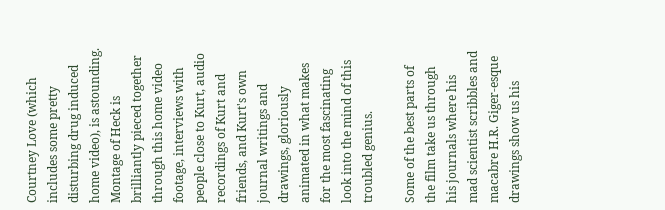Courtney Love (which includes some pretty disturbing drug induced home video), is astounding. Montage of Heck is brilliantly pieced together through this home video footage, interviews with people close to Kurt, audio recordings of Kurt and friends, and Kurt's own journal writings and drawings, gloriously animated in what makes for the most fascinating look into the mind of this troubled genius.

Some of the best parts of the film take us through his journals where his mad scientist scribbles and macabre H.R. Giger-esque drawings show us his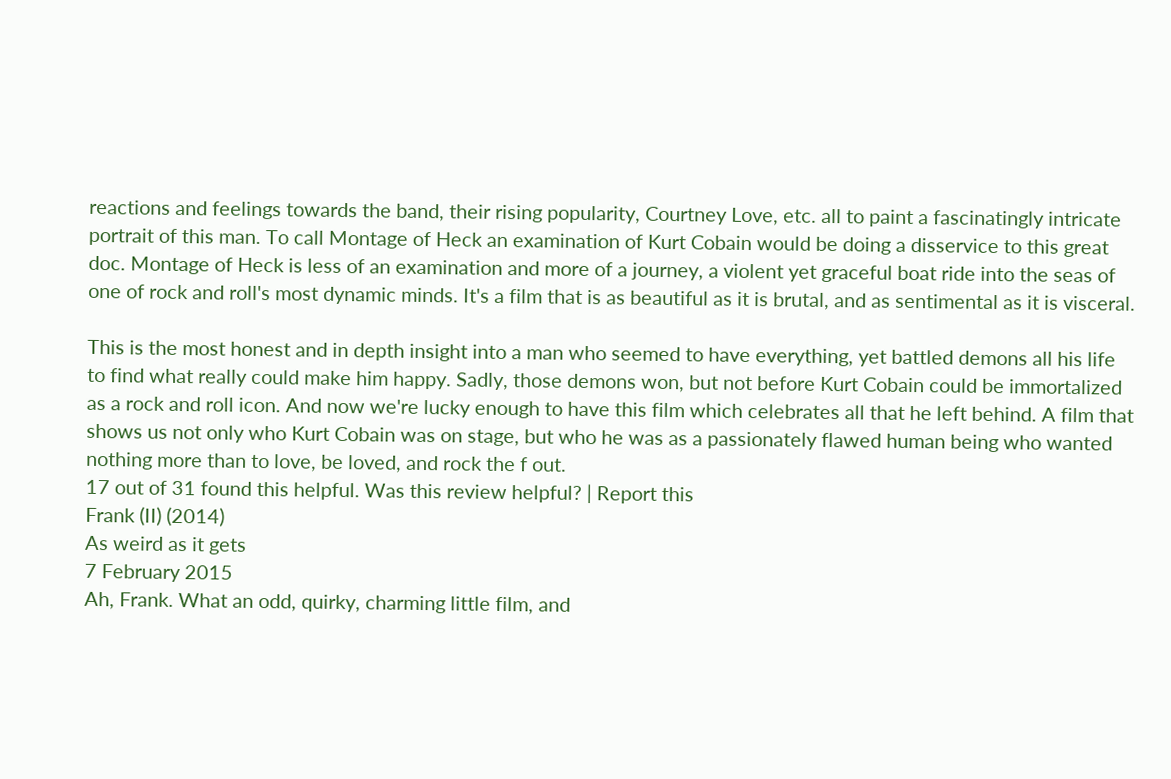reactions and feelings towards the band, their rising popularity, Courtney Love, etc. all to paint a fascinatingly intricate portrait of this man. To call Montage of Heck an examination of Kurt Cobain would be doing a disservice to this great doc. Montage of Heck is less of an examination and more of a journey, a violent yet graceful boat ride into the seas of one of rock and roll's most dynamic minds. It's a film that is as beautiful as it is brutal, and as sentimental as it is visceral.

This is the most honest and in depth insight into a man who seemed to have everything, yet battled demons all his life to find what really could make him happy. Sadly, those demons won, but not before Kurt Cobain could be immortalized as a rock and roll icon. And now we're lucky enough to have this film which celebrates all that he left behind. A film that shows us not only who Kurt Cobain was on stage, but who he was as a passionately flawed human being who wanted nothing more than to love, be loved, and rock the f out.
17 out of 31 found this helpful. Was this review helpful? | Report this
Frank (II) (2014)
As weird as it gets
7 February 2015
Ah, Frank. What an odd, quirky, charming little film, and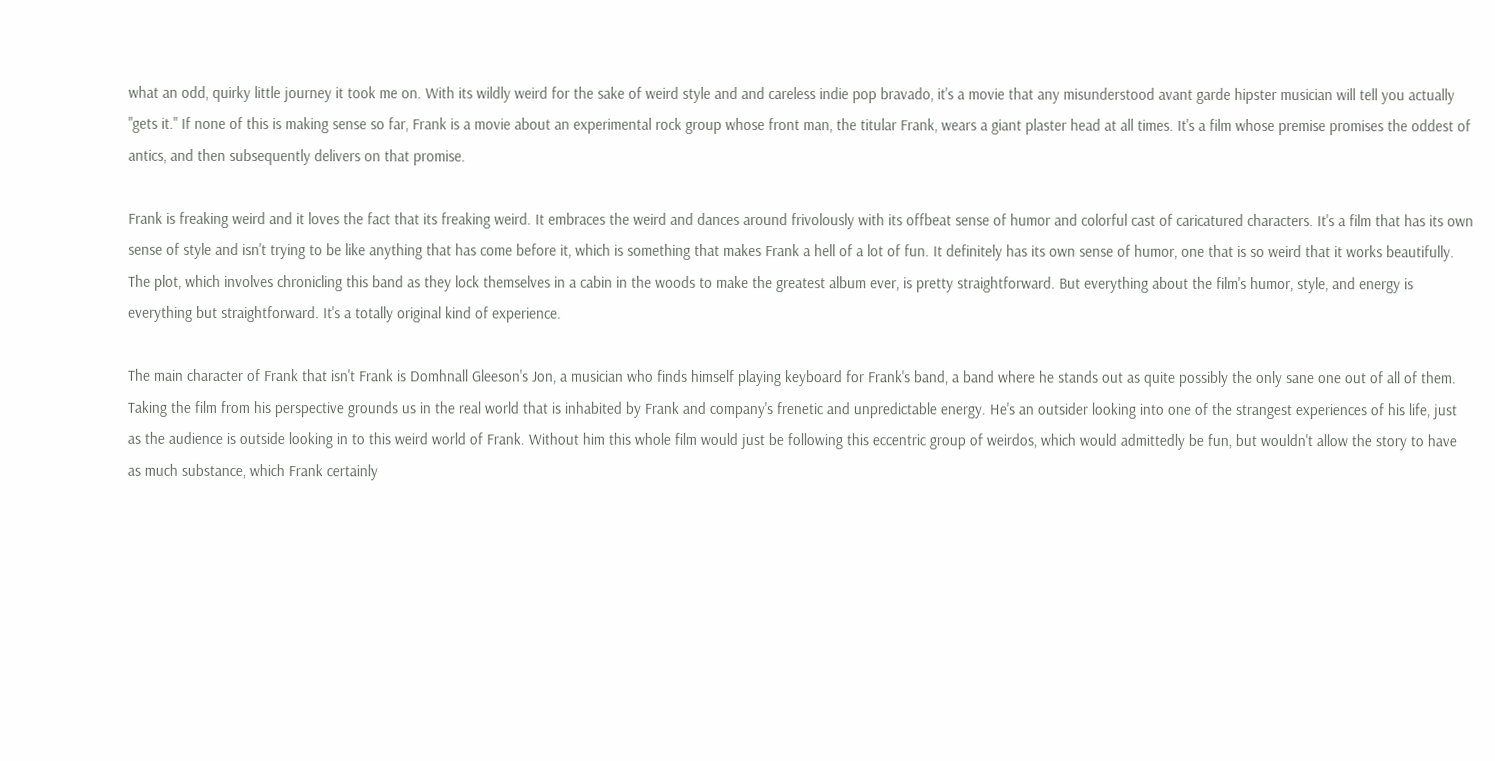what an odd, quirky little journey it took me on. With its wildly weird for the sake of weird style and and careless indie pop bravado, it's a movie that any misunderstood avant garde hipster musician will tell you actually "gets it." If none of this is making sense so far, Frank is a movie about an experimental rock group whose front man, the titular Frank, wears a giant plaster head at all times. It's a film whose premise promises the oddest of antics, and then subsequently delivers on that promise.

Frank is freaking weird and it loves the fact that its freaking weird. It embraces the weird and dances around frivolously with its offbeat sense of humor and colorful cast of caricatured characters. It's a film that has its own sense of style and isn't trying to be like anything that has come before it, which is something that makes Frank a hell of a lot of fun. It definitely has its own sense of humor, one that is so weird that it works beautifully. The plot, which involves chronicling this band as they lock themselves in a cabin in the woods to make the greatest album ever, is pretty straightforward. But everything about the film's humor, style, and energy is everything but straightforward. It's a totally original kind of experience.

The main character of Frank that isn't Frank is Domhnall Gleeson's Jon, a musician who finds himself playing keyboard for Frank's band, a band where he stands out as quite possibly the only sane one out of all of them. Taking the film from his perspective grounds us in the real world that is inhabited by Frank and company's frenetic and unpredictable energy. He's an outsider looking into one of the strangest experiences of his life, just as the audience is outside looking in to this weird world of Frank. Without him this whole film would just be following this eccentric group of weirdos, which would admittedly be fun, but wouldn't allow the story to have as much substance, which Frank certainly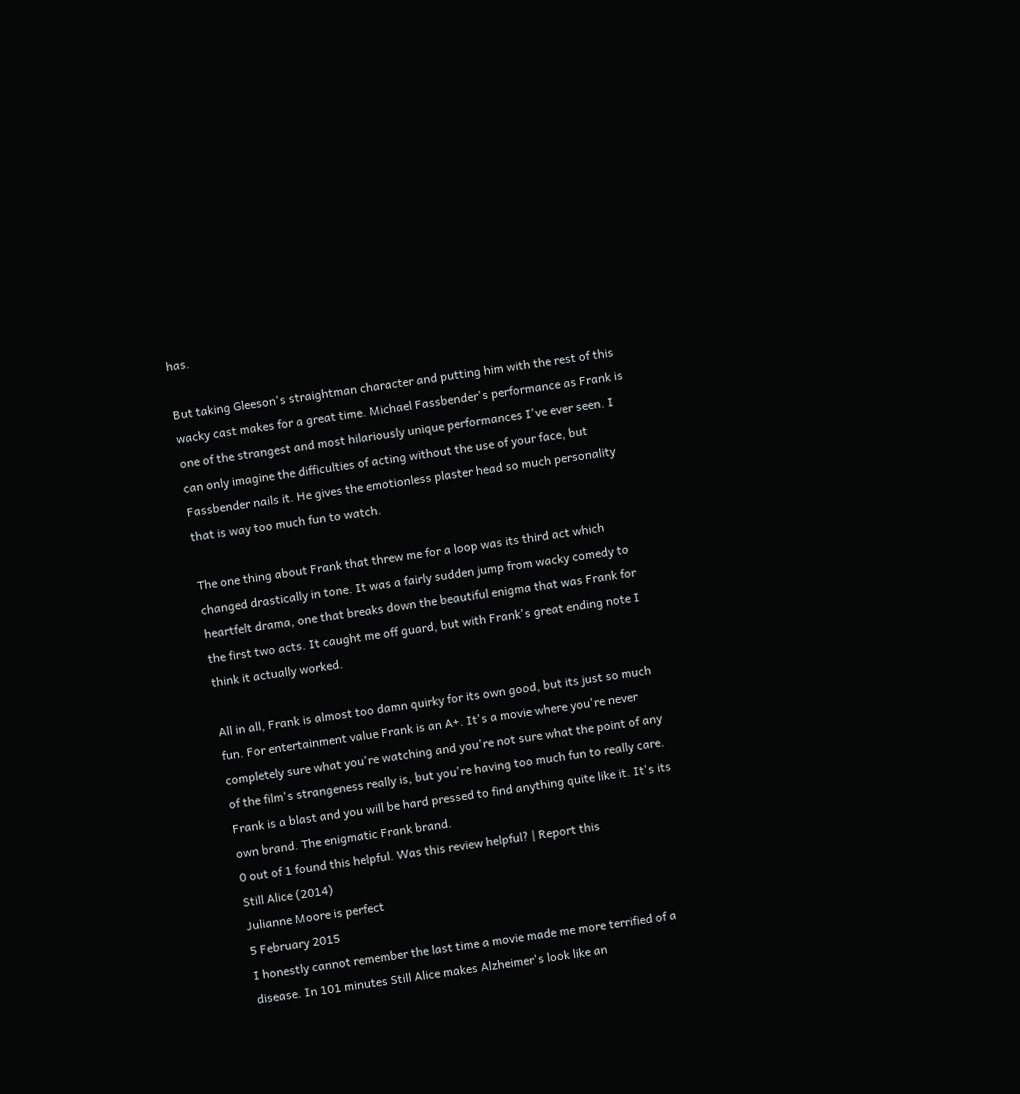has.

But taking Gleeson's straightman character and putting him with the rest of this wacky cast makes for a great time. Michael Fassbender's performance as Frank is one of the strangest and most hilariously unique performances I've ever seen. I can only imagine the difficulties of acting without the use of your face, but Fassbender nails it. He gives the emotionless plaster head so much personality that is way too much fun to watch.

The one thing about Frank that threw me for a loop was its third act which changed drastically in tone. It was a fairly sudden jump from wacky comedy to heartfelt drama, one that breaks down the beautiful enigma that was Frank for the first two acts. It caught me off guard, but with Frank's great ending note I think it actually worked.

All in all, Frank is almost too damn quirky for its own good, but its just so much fun. For entertainment value Frank is an A+. It's a movie where you're never completely sure what you're watching and you're not sure what the point of any of the film's strangeness really is, but you're having too much fun to really care. Frank is a blast and you will be hard pressed to find anything quite like it. It's its own brand. The enigmatic Frank brand.
0 out of 1 found this helpful. Was this review helpful? | Report this
Still Alice (2014)
Julianne Moore is perfect
5 February 2015
I honestly cannot remember the last time a movie made me more terrified of a disease. In 101 minutes Still Alice makes Alzheimer's look like an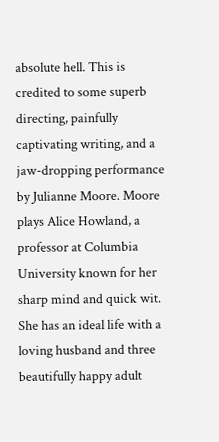absolute hell. This is credited to some superb directing, painfully captivating writing, and a jaw-dropping performance by Julianne Moore. Moore plays Alice Howland, a professor at Columbia University known for her sharp mind and quick wit. She has an ideal life with a loving husband and three beautifully happy adult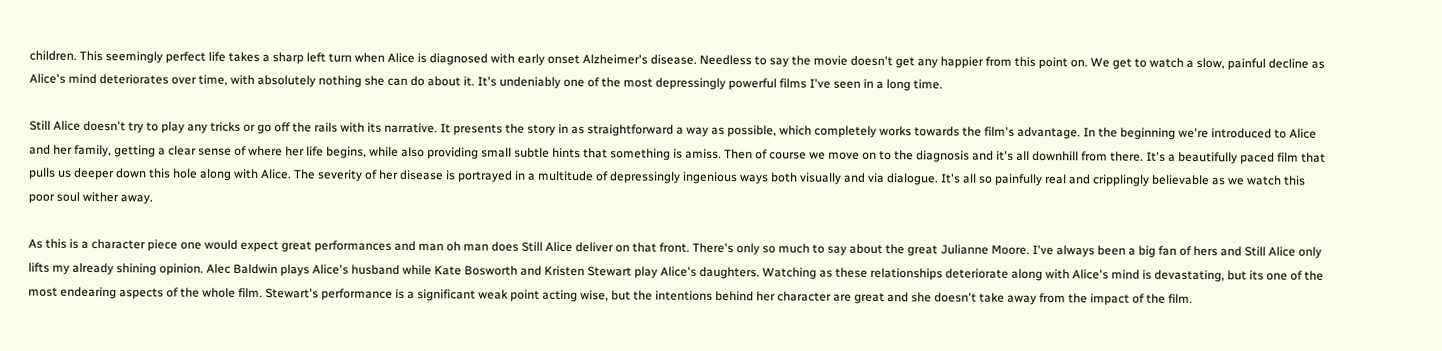children. This seemingly perfect life takes a sharp left turn when Alice is diagnosed with early onset Alzheimer's disease. Needless to say the movie doesn't get any happier from this point on. We get to watch a slow, painful decline as Alice's mind deteriorates over time, with absolutely nothing she can do about it. It's undeniably one of the most depressingly powerful films I've seen in a long time.

Still Alice doesn't try to play any tricks or go off the rails with its narrative. It presents the story in as straightforward a way as possible, which completely works towards the film's advantage. In the beginning we're introduced to Alice and her family, getting a clear sense of where her life begins, while also providing small subtle hints that something is amiss. Then of course we move on to the diagnosis and it's all downhill from there. It's a beautifully paced film that pulls us deeper down this hole along with Alice. The severity of her disease is portrayed in a multitude of depressingly ingenious ways both visually and via dialogue. It's all so painfully real and cripplingly believable as we watch this poor soul wither away.

As this is a character piece one would expect great performances and man oh man does Still Alice deliver on that front. There's only so much to say about the great Julianne Moore. I've always been a big fan of hers and Still Alice only lifts my already shining opinion. Alec Baldwin plays Alice's husband while Kate Bosworth and Kristen Stewart play Alice's daughters. Watching as these relationships deteriorate along with Alice's mind is devastating, but its one of the most endearing aspects of the whole film. Stewart's performance is a significant weak point acting wise, but the intentions behind her character are great and she doesn't take away from the impact of the film.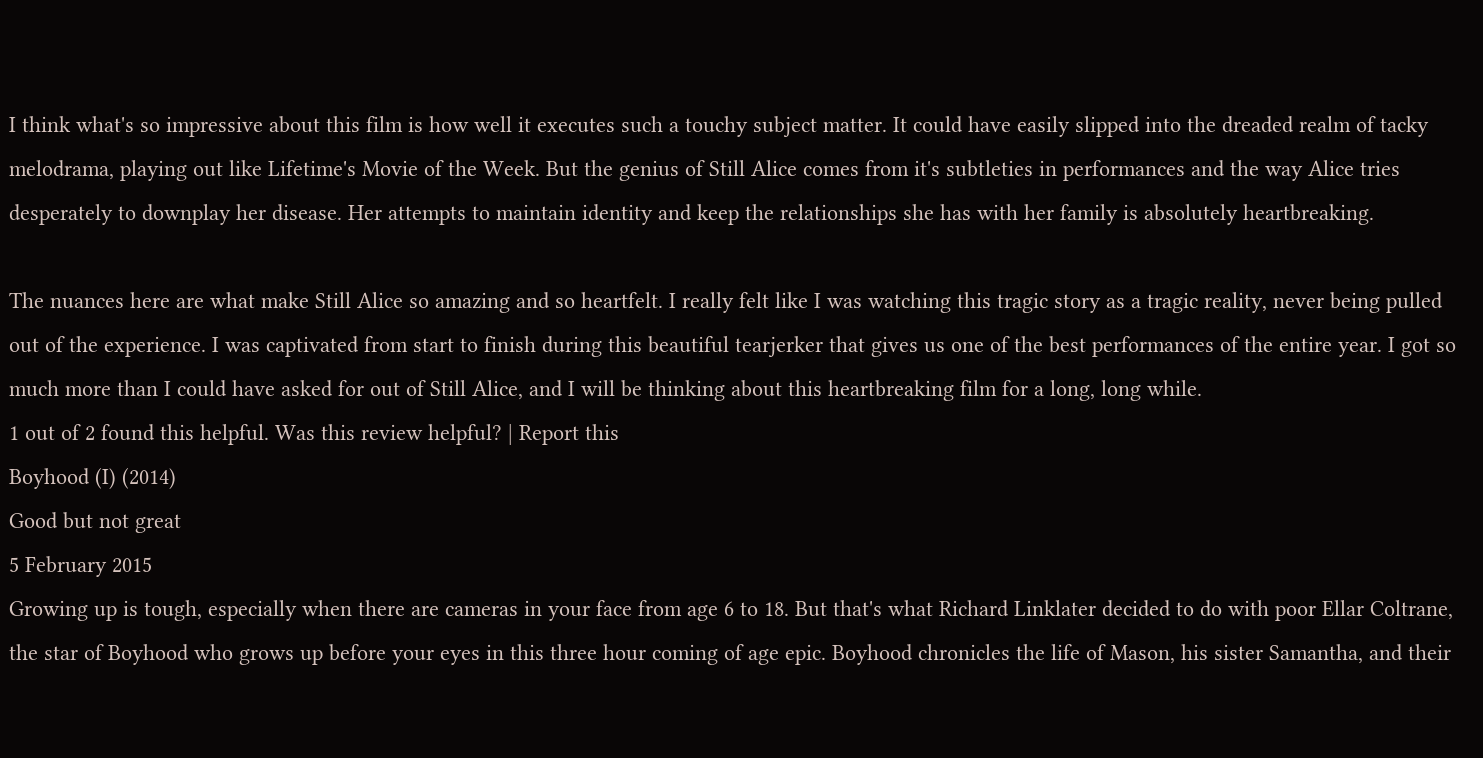I think what's so impressive about this film is how well it executes such a touchy subject matter. It could have easily slipped into the dreaded realm of tacky melodrama, playing out like Lifetime's Movie of the Week. But the genius of Still Alice comes from it's subtleties in performances and the way Alice tries desperately to downplay her disease. Her attempts to maintain identity and keep the relationships she has with her family is absolutely heartbreaking.

The nuances here are what make Still Alice so amazing and so heartfelt. I really felt like I was watching this tragic story as a tragic reality, never being pulled out of the experience. I was captivated from start to finish during this beautiful tearjerker that gives us one of the best performances of the entire year. I got so much more than I could have asked for out of Still Alice, and I will be thinking about this heartbreaking film for a long, long while.
1 out of 2 found this helpful. Was this review helpful? | Report this
Boyhood (I) (2014)
Good but not great
5 February 2015
Growing up is tough, especially when there are cameras in your face from age 6 to 18. But that's what Richard Linklater decided to do with poor Ellar Coltrane, the star of Boyhood who grows up before your eyes in this three hour coming of age epic. Boyhood chronicles the life of Mason, his sister Samantha, and their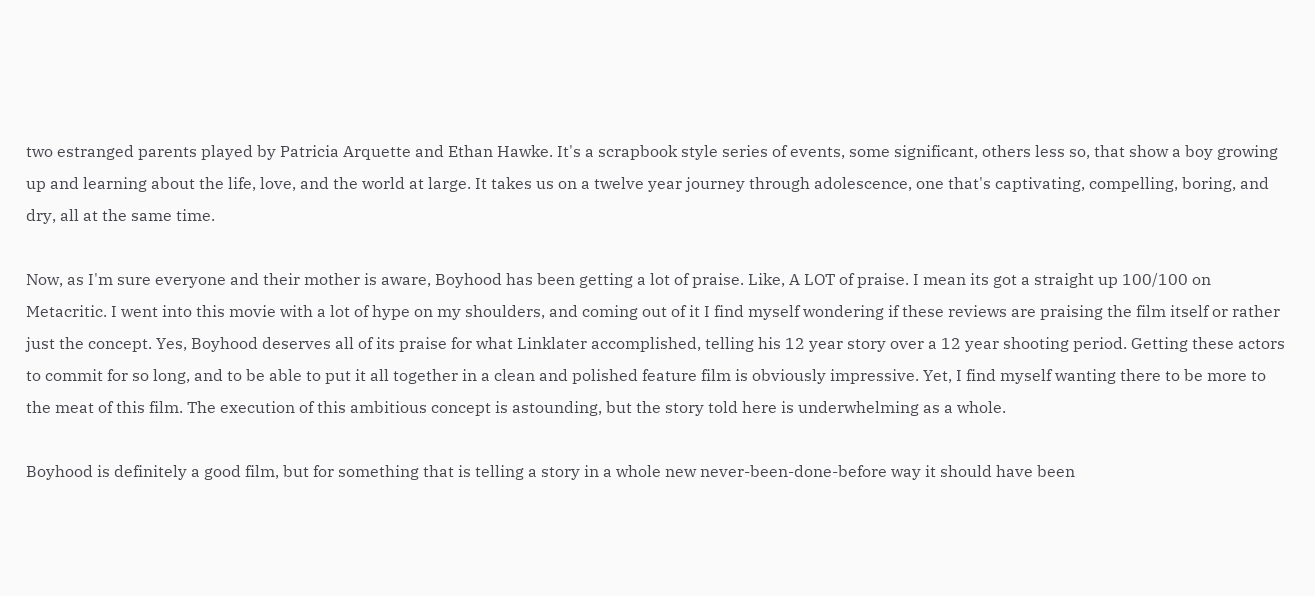two estranged parents played by Patricia Arquette and Ethan Hawke. It's a scrapbook style series of events, some significant, others less so, that show a boy growing up and learning about the life, love, and the world at large. It takes us on a twelve year journey through adolescence, one that's captivating, compelling, boring, and dry, all at the same time.

Now, as I'm sure everyone and their mother is aware, Boyhood has been getting a lot of praise. Like, A LOT of praise. I mean its got a straight up 100/100 on Metacritic. I went into this movie with a lot of hype on my shoulders, and coming out of it I find myself wondering if these reviews are praising the film itself or rather just the concept. Yes, Boyhood deserves all of its praise for what Linklater accomplished, telling his 12 year story over a 12 year shooting period. Getting these actors to commit for so long, and to be able to put it all together in a clean and polished feature film is obviously impressive. Yet, I find myself wanting there to be more to the meat of this film. The execution of this ambitious concept is astounding, but the story told here is underwhelming as a whole.

Boyhood is definitely a good film, but for something that is telling a story in a whole new never-been-done-before way it should have been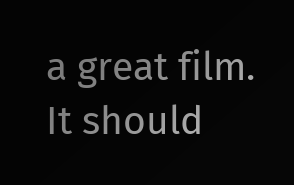a great film. It should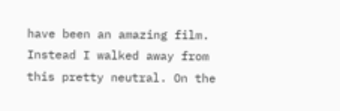have been an amazing film. Instead I walked away from this pretty neutral. On the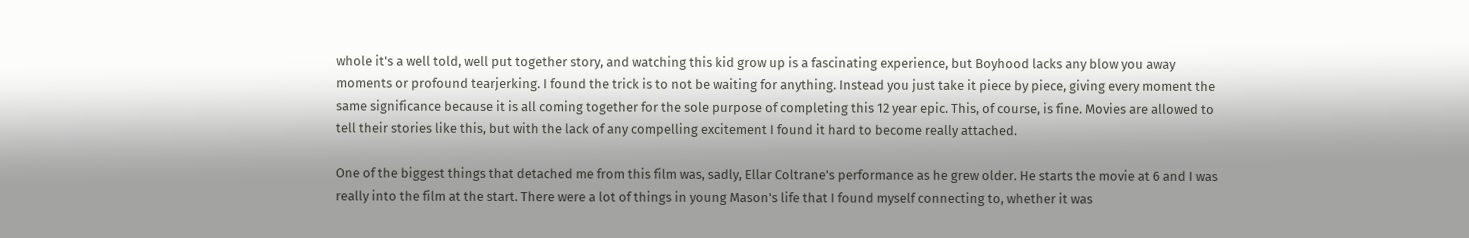whole it's a well told, well put together story, and watching this kid grow up is a fascinating experience, but Boyhood lacks any blow you away moments or profound tearjerking. I found the trick is to not be waiting for anything. Instead you just take it piece by piece, giving every moment the same significance because it is all coming together for the sole purpose of completing this 12 year epic. This, of course, is fine. Movies are allowed to tell their stories like this, but with the lack of any compelling excitement I found it hard to become really attached.

One of the biggest things that detached me from this film was, sadly, Ellar Coltrane's performance as he grew older. He starts the movie at 6 and I was really into the film at the start. There were a lot of things in young Mason's life that I found myself connecting to, whether it was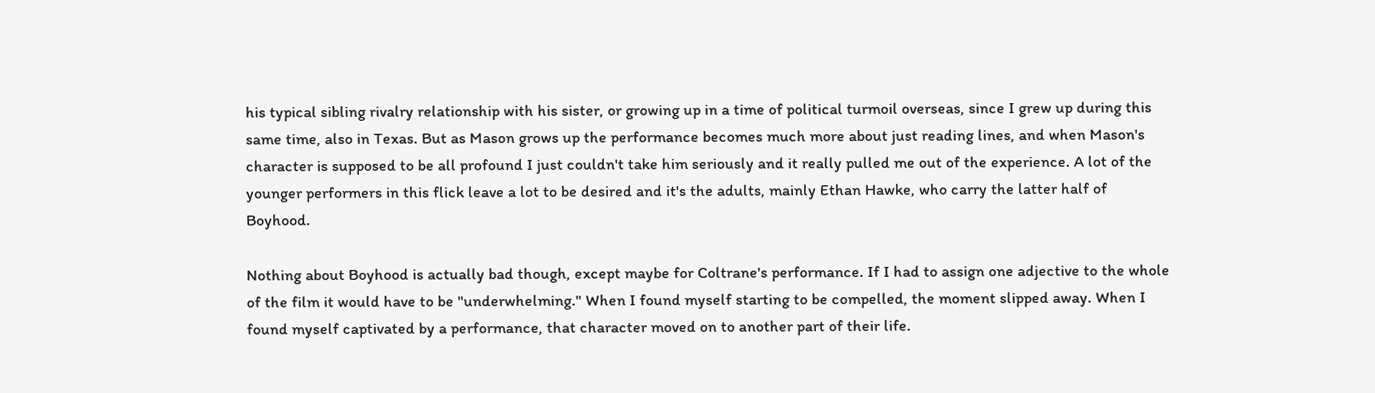his typical sibling rivalry relationship with his sister, or growing up in a time of political turmoil overseas, since I grew up during this same time, also in Texas. But as Mason grows up the performance becomes much more about just reading lines, and when Mason's character is supposed to be all profound I just couldn't take him seriously and it really pulled me out of the experience. A lot of the younger performers in this flick leave a lot to be desired and it's the adults, mainly Ethan Hawke, who carry the latter half of Boyhood.

Nothing about Boyhood is actually bad though, except maybe for Coltrane's performance. If I had to assign one adjective to the whole of the film it would have to be "underwhelming." When I found myself starting to be compelled, the moment slipped away. When I found myself captivated by a performance, that character moved on to another part of their life.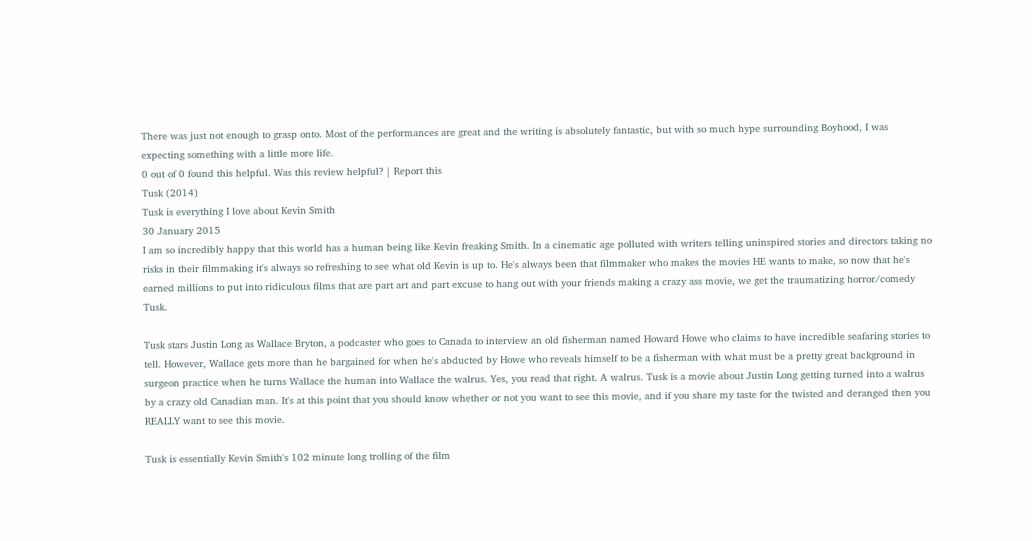There was just not enough to grasp onto. Most of the performances are great and the writing is absolutely fantastic, but with so much hype surrounding Boyhood, I was expecting something with a little more life.
0 out of 0 found this helpful. Was this review helpful? | Report this
Tusk (2014)
Tusk is everything I love about Kevin Smith
30 January 2015
I am so incredibly happy that this world has a human being like Kevin freaking Smith. In a cinematic age polluted with writers telling uninspired stories and directors taking no risks in their filmmaking it's always so refreshing to see what old Kevin is up to. He's always been that filmmaker who makes the movies HE wants to make, so now that he's earned millions to put into ridiculous films that are part art and part excuse to hang out with your friends making a crazy ass movie, we get the traumatizing horror/comedy Tusk.

Tusk stars Justin Long as Wallace Bryton, a podcaster who goes to Canada to interview an old fisherman named Howard Howe who claims to have incredible seafaring stories to tell. However, Wallace gets more than he bargained for when he's abducted by Howe who reveals himself to be a fisherman with what must be a pretty great background in surgeon practice when he turns Wallace the human into Wallace the walrus. Yes, you read that right. A walrus. Tusk is a movie about Justin Long getting turned into a walrus by a crazy old Canadian man. It's at this point that you should know whether or not you want to see this movie, and if you share my taste for the twisted and deranged then you REALLY want to see this movie.

Tusk is essentially Kevin Smith's 102 minute long trolling of the film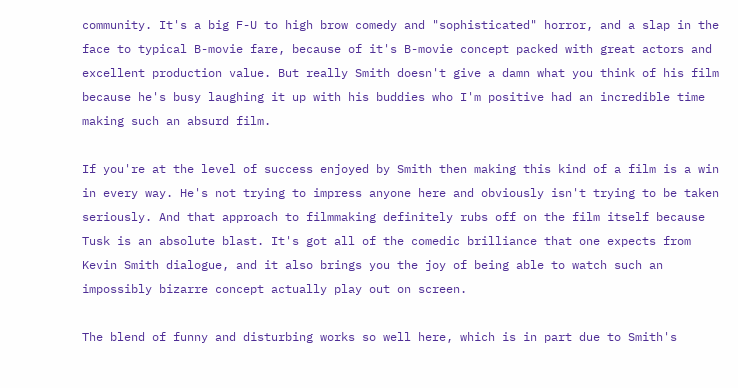community. It's a big F-U to high brow comedy and "sophisticated" horror, and a slap in the face to typical B-movie fare, because of it's B-movie concept packed with great actors and excellent production value. But really Smith doesn't give a damn what you think of his film because he's busy laughing it up with his buddies who I'm positive had an incredible time making such an absurd film.

If you're at the level of success enjoyed by Smith then making this kind of a film is a win in every way. He's not trying to impress anyone here and obviously isn't trying to be taken seriously. And that approach to filmmaking definitely rubs off on the film itself because Tusk is an absolute blast. It's got all of the comedic brilliance that one expects from Kevin Smith dialogue, and it also brings you the joy of being able to watch such an impossibly bizarre concept actually play out on screen.

The blend of funny and disturbing works so well here, which is in part due to Smith's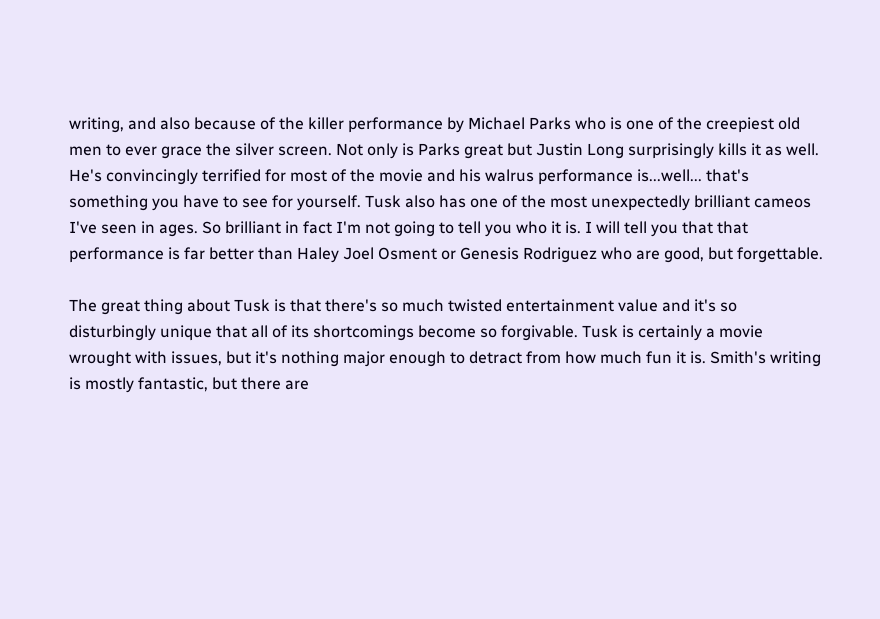writing, and also because of the killer performance by Michael Parks who is one of the creepiest old men to ever grace the silver screen. Not only is Parks great but Justin Long surprisingly kills it as well. He's convincingly terrified for most of the movie and his walrus performance is...well... that's something you have to see for yourself. Tusk also has one of the most unexpectedly brilliant cameos I've seen in ages. So brilliant in fact I'm not going to tell you who it is. I will tell you that that performance is far better than Haley Joel Osment or Genesis Rodriguez who are good, but forgettable.

The great thing about Tusk is that there's so much twisted entertainment value and it's so disturbingly unique that all of its shortcomings become so forgivable. Tusk is certainly a movie wrought with issues, but it's nothing major enough to detract from how much fun it is. Smith's writing is mostly fantastic, but there are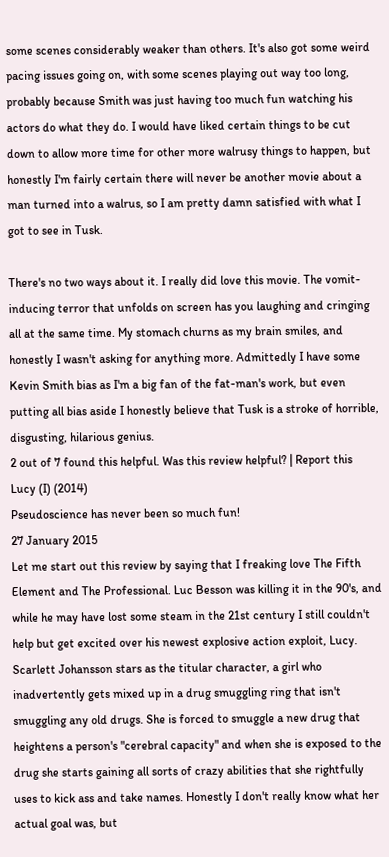some scenes considerably weaker than others. It's also got some weird pacing issues going on, with some scenes playing out way too long, probably because Smith was just having too much fun watching his actors do what they do. I would have liked certain things to be cut down to allow more time for other more walrusy things to happen, but honestly I'm fairly certain there will never be another movie about a man turned into a walrus, so I am pretty damn satisfied with what I got to see in Tusk.

There's no two ways about it. I really did love this movie. The vomit-inducing terror that unfolds on screen has you laughing and cringing all at the same time. My stomach churns as my brain smiles, and honestly I wasn't asking for anything more. Admittedly I have some Kevin Smith bias as I'm a big fan of the fat-man's work, but even putting all bias aside I honestly believe that Tusk is a stroke of horrible, disgusting, hilarious genius.
2 out of 7 found this helpful. Was this review helpful? | Report this
Lucy (I) (2014)
Pseudoscience has never been so much fun!
27 January 2015
Let me start out this review by saying that I freaking love The Fifth Element and The Professional. Luc Besson was killing it in the 90's, and while he may have lost some steam in the 21st century I still couldn't help but get excited over his newest explosive action exploit, Lucy. Scarlett Johansson stars as the titular character, a girl who inadvertently gets mixed up in a drug smuggling ring that isn't smuggling any old drugs. She is forced to smuggle a new drug that heightens a person's "cerebral capacity" and when she is exposed to the drug she starts gaining all sorts of crazy abilities that she rightfully uses to kick ass and take names. Honestly I don't really know what her actual goal was, but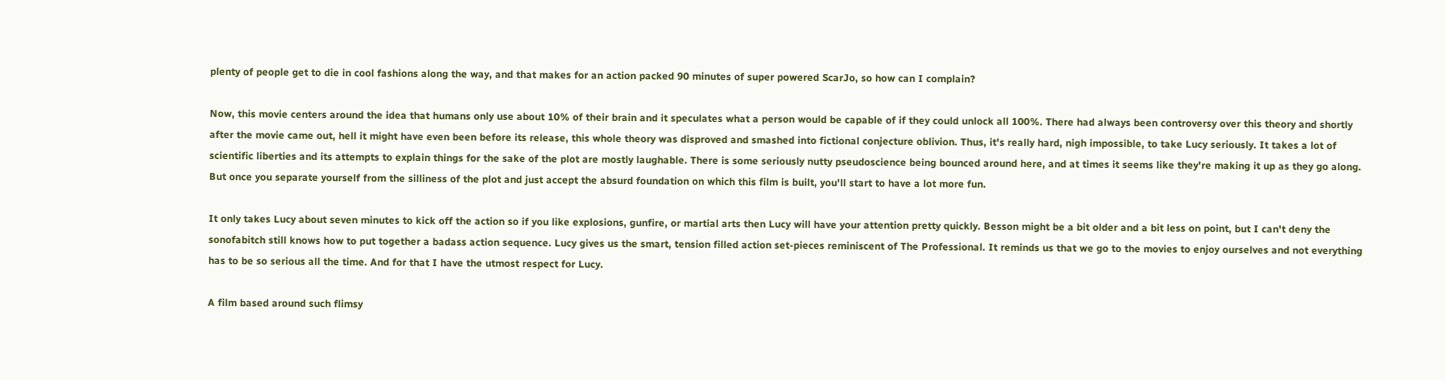plenty of people get to die in cool fashions along the way, and that makes for an action packed 90 minutes of super powered ScarJo, so how can I complain?

Now, this movie centers around the idea that humans only use about 10% of their brain and it speculates what a person would be capable of if they could unlock all 100%. There had always been controversy over this theory and shortly after the movie came out, hell it might have even been before its release, this whole theory was disproved and smashed into fictional conjecture oblivion. Thus, it's really hard, nigh impossible, to take Lucy seriously. It takes a lot of scientific liberties and its attempts to explain things for the sake of the plot are mostly laughable. There is some seriously nutty pseudoscience being bounced around here, and at times it seems like they're making it up as they go along. But once you separate yourself from the silliness of the plot and just accept the absurd foundation on which this film is built, you'll start to have a lot more fun.

It only takes Lucy about seven minutes to kick off the action so if you like explosions, gunfire, or martial arts then Lucy will have your attention pretty quickly. Besson might be a bit older and a bit less on point, but I can't deny the sonofabitch still knows how to put together a badass action sequence. Lucy gives us the smart, tension filled action set-pieces reminiscent of The Professional. It reminds us that we go to the movies to enjoy ourselves and not everything has to be so serious all the time. And for that I have the utmost respect for Lucy.

A film based around such flimsy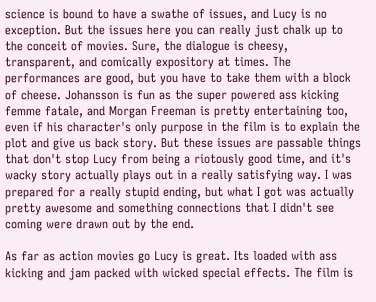science is bound to have a swathe of issues, and Lucy is no exception. But the issues here you can really just chalk up to the conceit of movies. Sure, the dialogue is cheesy, transparent, and comically expository at times. The performances are good, but you have to take them with a block of cheese. Johansson is fun as the super powered ass kicking femme fatale, and Morgan Freeman is pretty entertaining too, even if his character's only purpose in the film is to explain the plot and give us back story. But these issues are passable things that don't stop Lucy from being a riotously good time, and it's wacky story actually plays out in a really satisfying way. I was prepared for a really stupid ending, but what I got was actually pretty awesome and something connections that I didn't see coming were drawn out by the end.

As far as action movies go Lucy is great. Its loaded with ass kicking and jam packed with wicked special effects. The film is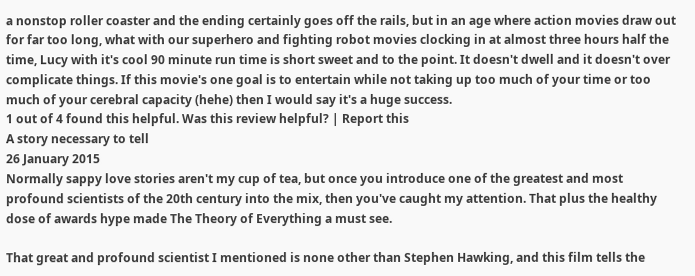a nonstop roller coaster and the ending certainly goes off the rails, but in an age where action movies draw out for far too long, what with our superhero and fighting robot movies clocking in at almost three hours half the time, Lucy with it's cool 90 minute run time is short sweet and to the point. It doesn't dwell and it doesn't over complicate things. If this movie's one goal is to entertain while not taking up too much of your time or too much of your cerebral capacity (hehe) then I would say it's a huge success.
1 out of 4 found this helpful. Was this review helpful? | Report this
A story necessary to tell
26 January 2015
Normally sappy love stories aren't my cup of tea, but once you introduce one of the greatest and most profound scientists of the 20th century into the mix, then you've caught my attention. That plus the healthy dose of awards hype made The Theory of Everything a must see.

That great and profound scientist I mentioned is none other than Stephen Hawking, and this film tells the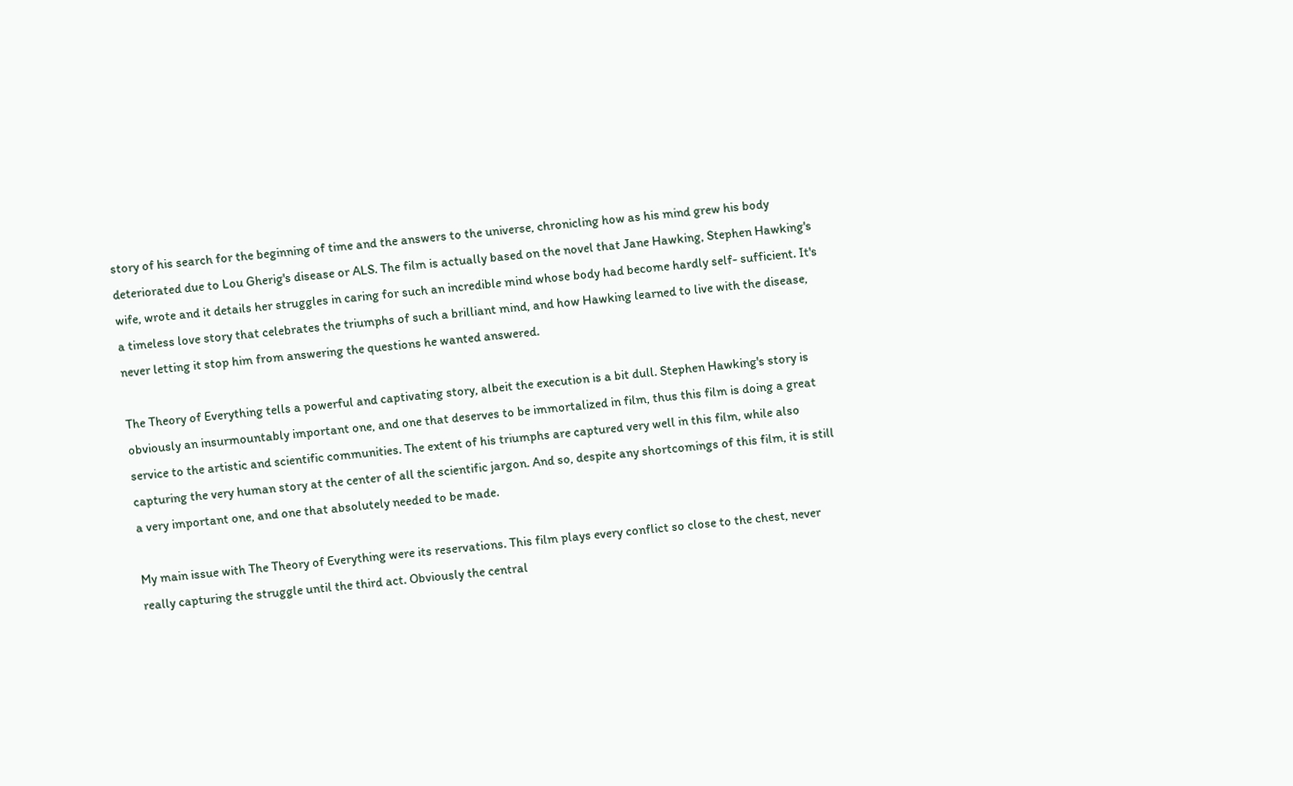story of his search for the beginning of time and the answers to the universe, chronicling how as his mind grew his body deteriorated due to Lou Gherig's disease or ALS. The film is actually based on the novel that Jane Hawking, Stephen Hawking's wife, wrote and it details her struggles in caring for such an incredible mind whose body had become hardly self- sufficient. It's a timeless love story that celebrates the triumphs of such a brilliant mind, and how Hawking learned to live with the disease, never letting it stop him from answering the questions he wanted answered.

The Theory of Everything tells a powerful and captivating story, albeit the execution is a bit dull. Stephen Hawking's story is obviously an insurmountably important one, and one that deserves to be immortalized in film, thus this film is doing a great service to the artistic and scientific communities. The extent of his triumphs are captured very well in this film, while also capturing the very human story at the center of all the scientific jargon. And so, despite any shortcomings of this film, it is still a very important one, and one that absolutely needed to be made.

My main issue with The Theory of Everything were its reservations. This film plays every conflict so close to the chest, never really capturing the struggle until the third act. Obviously the central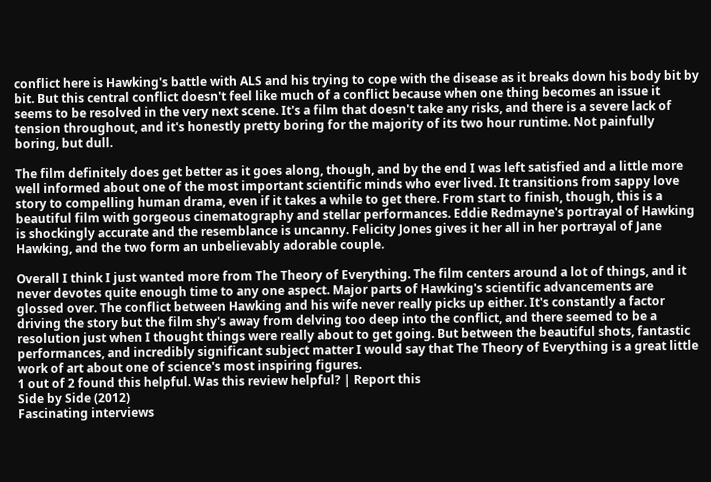conflict here is Hawking's battle with ALS and his trying to cope with the disease as it breaks down his body bit by bit. But this central conflict doesn't feel like much of a conflict because when one thing becomes an issue it seems to be resolved in the very next scene. It's a film that doesn't take any risks, and there is a severe lack of tension throughout, and it's honestly pretty boring for the majority of its two hour runtime. Not painfully boring, but dull.

The film definitely does get better as it goes along, though, and by the end I was left satisfied and a little more well informed about one of the most important scientific minds who ever lived. It transitions from sappy love story to compelling human drama, even if it takes a while to get there. From start to finish, though, this is a beautiful film with gorgeous cinematography and stellar performances. Eddie Redmayne's portrayal of Hawking is shockingly accurate and the resemblance is uncanny. Felicity Jones gives it her all in her portrayal of Jane Hawking, and the two form an unbelievably adorable couple.

Overall I think I just wanted more from The Theory of Everything. The film centers around a lot of things, and it never devotes quite enough time to any one aspect. Major parts of Hawking's scientific advancements are glossed over. The conflict between Hawking and his wife never really picks up either. It's constantly a factor driving the story but the film shy's away from delving too deep into the conflict, and there seemed to be a resolution just when I thought things were really about to get going. But between the beautiful shots, fantastic performances, and incredibly significant subject matter I would say that The Theory of Everything is a great little work of art about one of science's most inspiring figures.
1 out of 2 found this helpful. Was this review helpful? | Report this
Side by Side (2012)
Fascinating interviews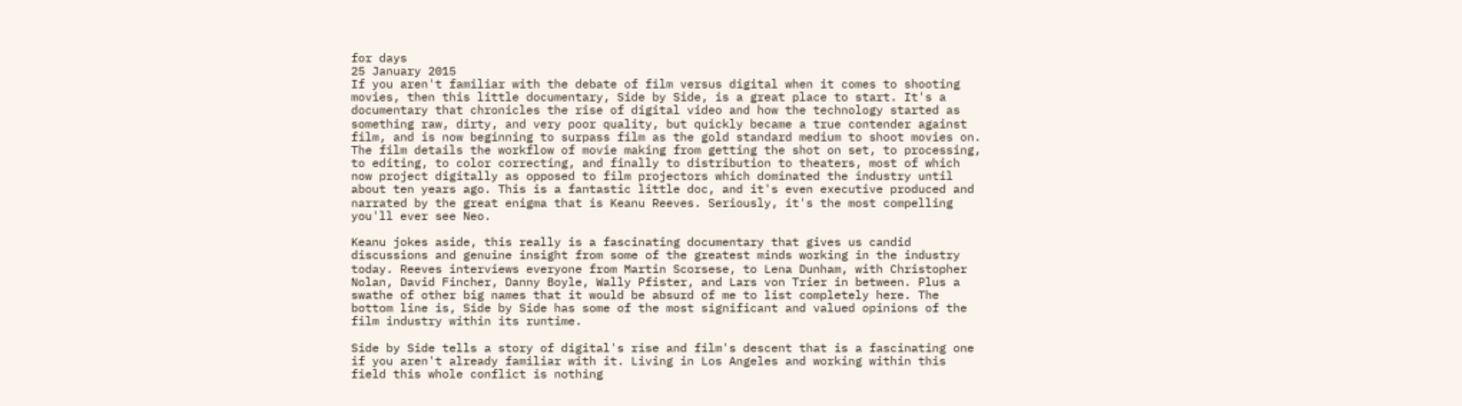for days
25 January 2015
If you aren't familiar with the debate of film versus digital when it comes to shooting movies, then this little documentary, Side by Side, is a great place to start. It's a documentary that chronicles the rise of digital video and how the technology started as something raw, dirty, and very poor quality, but quickly became a true contender against film, and is now beginning to surpass film as the gold standard medium to shoot movies on. The film details the workflow of movie making from getting the shot on set, to processing, to editing, to color correcting, and finally to distribution to theaters, most of which now project digitally as opposed to film projectors which dominated the industry until about ten years ago. This is a fantastic little doc, and it's even executive produced and narrated by the great enigma that is Keanu Reeves. Seriously, it's the most compelling you'll ever see Neo.

Keanu jokes aside, this really is a fascinating documentary that gives us candid discussions and genuine insight from some of the greatest minds working in the industry today. Reeves interviews everyone from Martin Scorsese, to Lena Dunham, with Christopher Nolan, David Fincher, Danny Boyle, Wally Pfister, and Lars von Trier in between. Plus a swathe of other big names that it would be absurd of me to list completely here. The bottom line is, Side by Side has some of the most significant and valued opinions of the film industry within its runtime.

Side by Side tells a story of digital's rise and film's descent that is a fascinating one if you aren't already familiar with it. Living in Los Angeles and working within this field this whole conflict is nothing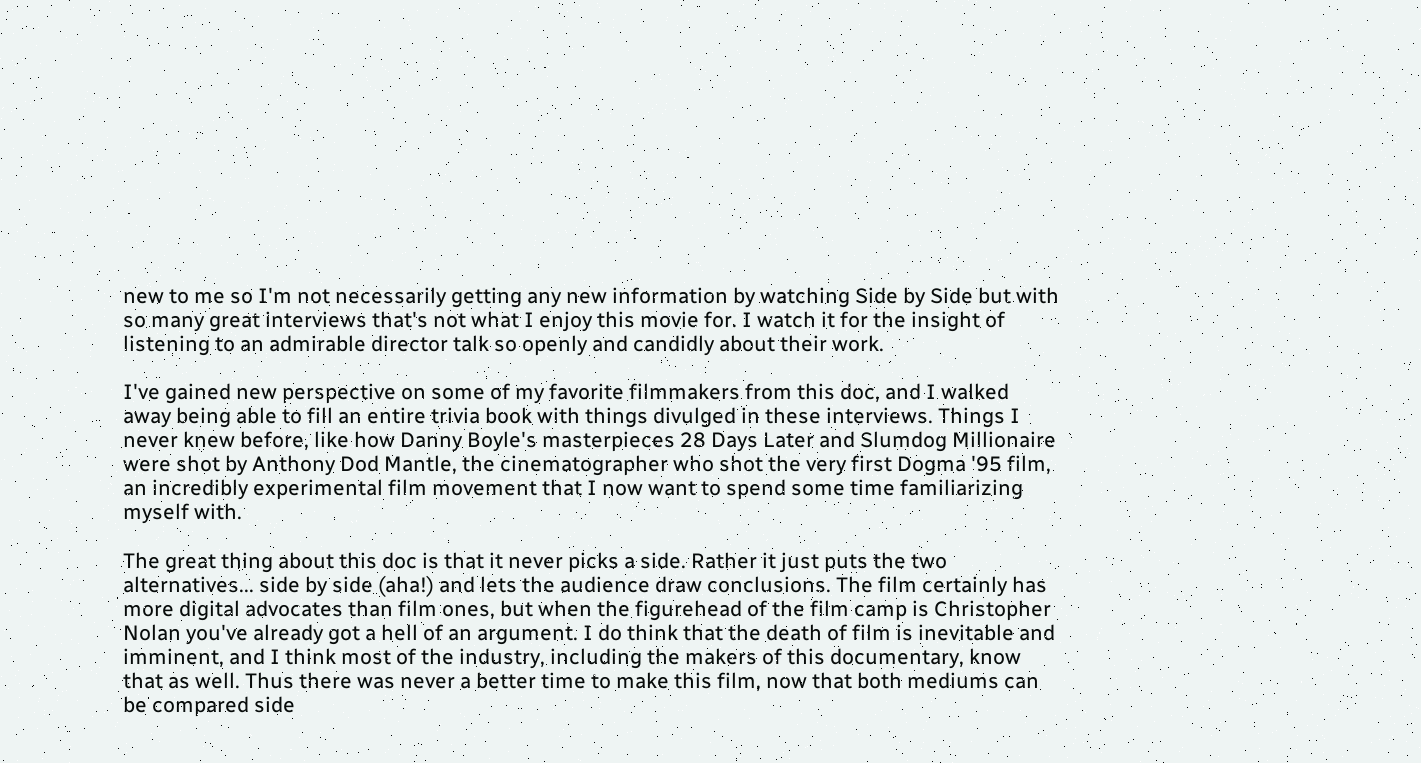new to me so I'm not necessarily getting any new information by watching Side by Side but with so many great interviews that's not what I enjoy this movie for. I watch it for the insight of listening to an admirable director talk so openly and candidly about their work.

I've gained new perspective on some of my favorite filmmakers from this doc, and I walked away being able to fill an entire trivia book with things divulged in these interviews. Things I never knew before, like how Danny Boyle's masterpieces 28 Days Later and Slumdog Millionaire were shot by Anthony Dod Mantle, the cinematographer who shot the very first Dogma '95 film, an incredibly experimental film movement that I now want to spend some time familiarizing myself with.

The great thing about this doc is that it never picks a side. Rather it just puts the two alternatives... side by side (aha!) and lets the audience draw conclusions. The film certainly has more digital advocates than film ones, but when the figurehead of the film camp is Christopher Nolan you've already got a hell of an argument. I do think that the death of film is inevitable and imminent, and I think most of the industry, including the makers of this documentary, know that as well. Thus there was never a better time to make this film, now that both mediums can be compared side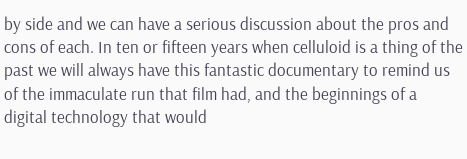by side and we can have a serious discussion about the pros and cons of each. In ten or fifteen years when celluloid is a thing of the past we will always have this fantastic documentary to remind us of the immaculate run that film had, and the beginnings of a digital technology that would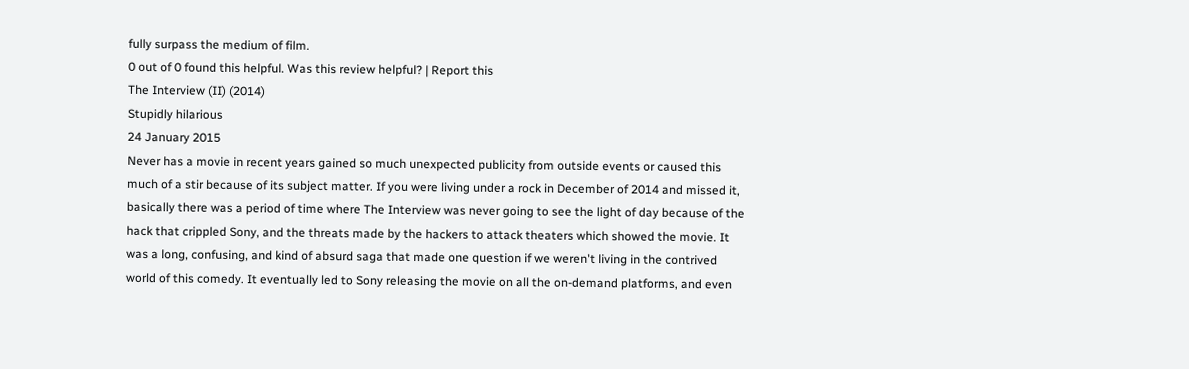fully surpass the medium of film.
0 out of 0 found this helpful. Was this review helpful? | Report this
The Interview (II) (2014)
Stupidly hilarious
24 January 2015
Never has a movie in recent years gained so much unexpected publicity from outside events or caused this much of a stir because of its subject matter. If you were living under a rock in December of 2014 and missed it, basically there was a period of time where The Interview was never going to see the light of day because of the hack that crippled Sony, and the threats made by the hackers to attack theaters which showed the movie. It was a long, confusing, and kind of absurd saga that made one question if we weren't living in the contrived world of this comedy. It eventually led to Sony releasing the movie on all the on-demand platforms, and even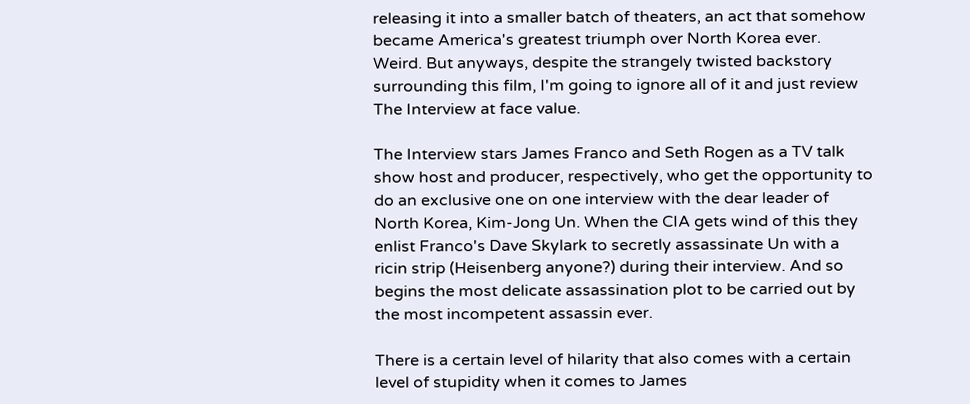releasing it into a smaller batch of theaters, an act that somehow became America's greatest triumph over North Korea ever. Weird. But anyways, despite the strangely twisted backstory surrounding this film, I'm going to ignore all of it and just review The Interview at face value.

The Interview stars James Franco and Seth Rogen as a TV talk show host and producer, respectively, who get the opportunity to do an exclusive one on one interview with the dear leader of North Korea, Kim-Jong Un. When the CIA gets wind of this they enlist Franco's Dave Skylark to secretly assassinate Un with a ricin strip (Heisenberg anyone?) during their interview. And so begins the most delicate assassination plot to be carried out by the most incompetent assassin ever.

There is a certain level of hilarity that also comes with a certain level of stupidity when it comes to James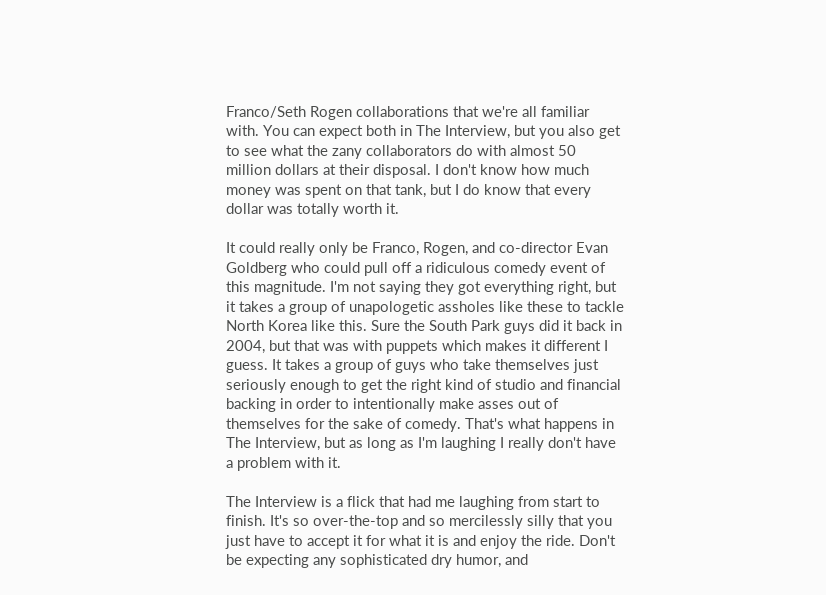Franco/Seth Rogen collaborations that we're all familiar with. You can expect both in The Interview, but you also get to see what the zany collaborators do with almost 50 million dollars at their disposal. I don't know how much money was spent on that tank, but I do know that every dollar was totally worth it.

It could really only be Franco, Rogen, and co-director Evan Goldberg who could pull off a ridiculous comedy event of this magnitude. I'm not saying they got everything right, but it takes a group of unapologetic assholes like these to tackle North Korea like this. Sure the South Park guys did it back in 2004, but that was with puppets which makes it different I guess. It takes a group of guys who take themselves just seriously enough to get the right kind of studio and financial backing in order to intentionally make asses out of themselves for the sake of comedy. That's what happens in The Interview, but as long as I'm laughing I really don't have a problem with it.

The Interview is a flick that had me laughing from start to finish. It's so over-the-top and so mercilessly silly that you just have to accept it for what it is and enjoy the ride. Don't be expecting any sophisticated dry humor, and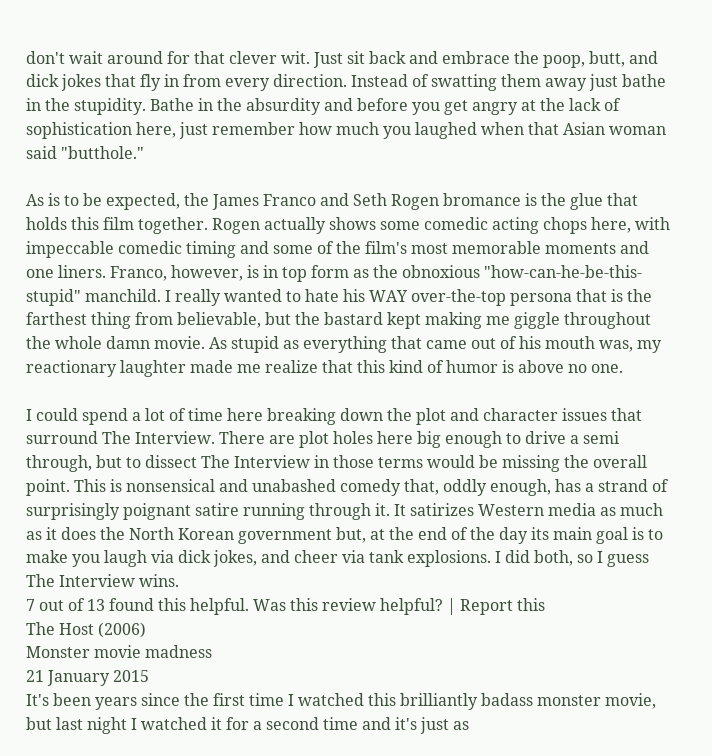don't wait around for that clever wit. Just sit back and embrace the poop, butt, and dick jokes that fly in from every direction. Instead of swatting them away just bathe in the stupidity. Bathe in the absurdity and before you get angry at the lack of sophistication here, just remember how much you laughed when that Asian woman said "butthole."

As is to be expected, the James Franco and Seth Rogen bromance is the glue that holds this film together. Rogen actually shows some comedic acting chops here, with impeccable comedic timing and some of the film's most memorable moments and one liners. Franco, however, is in top form as the obnoxious "how-can-he-be-this-stupid" manchild. I really wanted to hate his WAY over-the-top persona that is the farthest thing from believable, but the bastard kept making me giggle throughout the whole damn movie. As stupid as everything that came out of his mouth was, my reactionary laughter made me realize that this kind of humor is above no one.

I could spend a lot of time here breaking down the plot and character issues that surround The Interview. There are plot holes here big enough to drive a semi through, but to dissect The Interview in those terms would be missing the overall point. This is nonsensical and unabashed comedy that, oddly enough, has a strand of surprisingly poignant satire running through it. It satirizes Western media as much as it does the North Korean government but, at the end of the day its main goal is to make you laugh via dick jokes, and cheer via tank explosions. I did both, so I guess The Interview wins.
7 out of 13 found this helpful. Was this review helpful? | Report this
The Host (2006)
Monster movie madness
21 January 2015
It's been years since the first time I watched this brilliantly badass monster movie, but last night I watched it for a second time and it's just as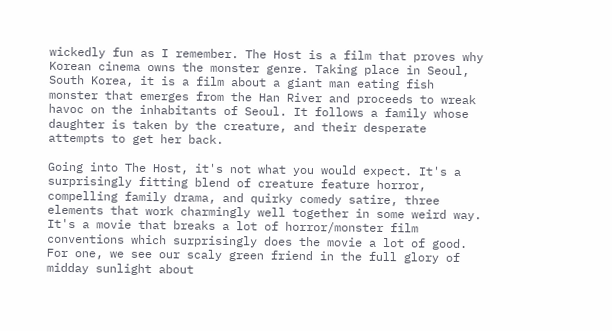wickedly fun as I remember. The Host is a film that proves why Korean cinema owns the monster genre. Taking place in Seoul, South Korea, it is a film about a giant man eating fish monster that emerges from the Han River and proceeds to wreak havoc on the inhabitants of Seoul. It follows a family whose daughter is taken by the creature, and their desperate attempts to get her back.

Going into The Host, it's not what you would expect. It's a surprisingly fitting blend of creature feature horror, compelling family drama, and quirky comedy satire, three elements that work charmingly well together in some weird way. It's a movie that breaks a lot of horror/monster film conventions which surprisingly does the movie a lot of good. For one, we see our scaly green friend in the full glory of midday sunlight about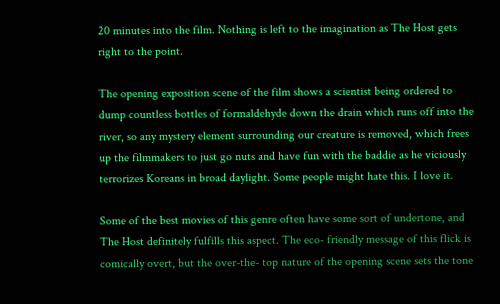20 minutes into the film. Nothing is left to the imagination as The Host gets right to the point.

The opening exposition scene of the film shows a scientist being ordered to dump countless bottles of formaldehyde down the drain which runs off into the river, so any mystery element surrounding our creature is removed, which frees up the filmmakers to just go nuts and have fun with the baddie as he viciously terrorizes Koreans in broad daylight. Some people might hate this. I love it.

Some of the best movies of this genre often have some sort of undertone, and The Host definitely fulfills this aspect. The eco- friendly message of this flick is comically overt, but the over-the- top nature of the opening scene sets the tone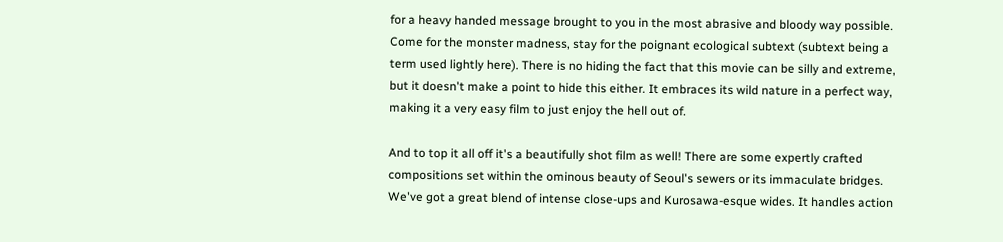for a heavy handed message brought to you in the most abrasive and bloody way possible. Come for the monster madness, stay for the poignant ecological subtext (subtext being a term used lightly here). There is no hiding the fact that this movie can be silly and extreme, but it doesn't make a point to hide this either. It embraces its wild nature in a perfect way, making it a very easy film to just enjoy the hell out of.

And to top it all off it's a beautifully shot film as well! There are some expertly crafted compositions set within the ominous beauty of Seoul's sewers or its immaculate bridges. We've got a great blend of intense close-ups and Kurosawa-esque wides. It handles action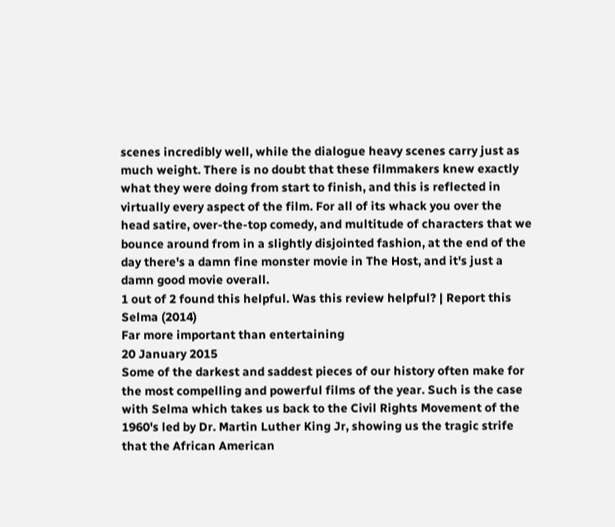scenes incredibly well, while the dialogue heavy scenes carry just as much weight. There is no doubt that these filmmakers knew exactly what they were doing from start to finish, and this is reflected in virtually every aspect of the film. For all of its whack you over the head satire, over-the-top comedy, and multitude of characters that we bounce around from in a slightly disjointed fashion, at the end of the day there's a damn fine monster movie in The Host, and it's just a damn good movie overall.
1 out of 2 found this helpful. Was this review helpful? | Report this
Selma (2014)
Far more important than entertaining
20 January 2015
Some of the darkest and saddest pieces of our history often make for the most compelling and powerful films of the year. Such is the case with Selma which takes us back to the Civil Rights Movement of the 1960's led by Dr. Martin Luther King Jr, showing us the tragic strife that the African American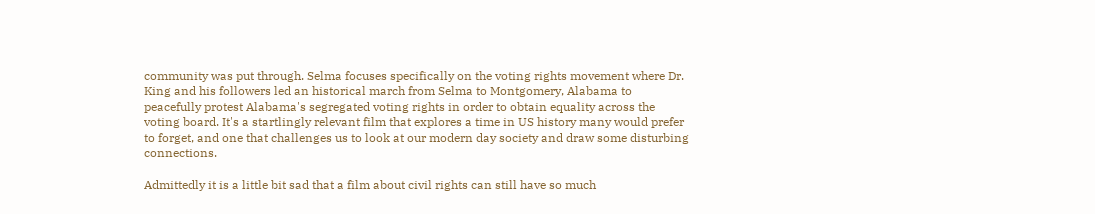community was put through. Selma focuses specifically on the voting rights movement where Dr. King and his followers led an historical march from Selma to Montgomery, Alabama to peacefully protest Alabama's segregated voting rights in order to obtain equality across the voting board. It's a startlingly relevant film that explores a time in US history many would prefer to forget, and one that challenges us to look at our modern day society and draw some disturbing connections.

Admittedly it is a little bit sad that a film about civil rights can still have so much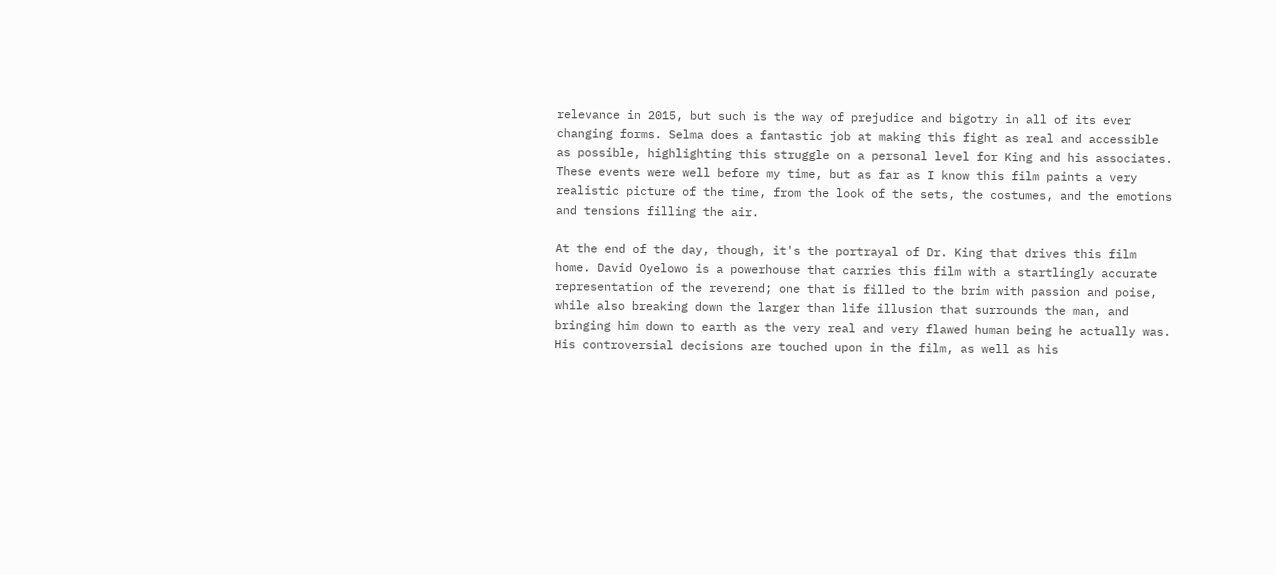relevance in 2015, but such is the way of prejudice and bigotry in all of its ever changing forms. Selma does a fantastic job at making this fight as real and accessible as possible, highlighting this struggle on a personal level for King and his associates. These events were well before my time, but as far as I know this film paints a very realistic picture of the time, from the look of the sets, the costumes, and the emotions and tensions filling the air.

At the end of the day, though, it's the portrayal of Dr. King that drives this film home. David Oyelowo is a powerhouse that carries this film with a startlingly accurate representation of the reverend; one that is filled to the brim with passion and poise, while also breaking down the larger than life illusion that surrounds the man, and bringing him down to earth as the very real and very flawed human being he actually was. His controversial decisions are touched upon in the film, as well as his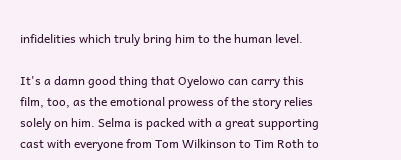infidelities which truly bring him to the human level.

It's a damn good thing that Oyelowo can carry this film, too, as the emotional prowess of the story relies solely on him. Selma is packed with a great supporting cast with everyone from Tom Wilkinson to Tim Roth to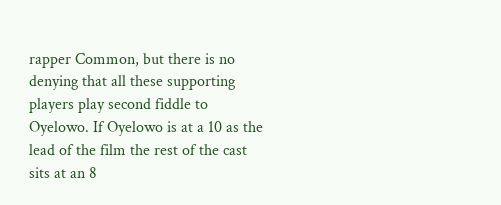rapper Common, but there is no denying that all these supporting players play second fiddle to Oyelowo. If Oyelowo is at a 10 as the lead of the film the rest of the cast sits at an 8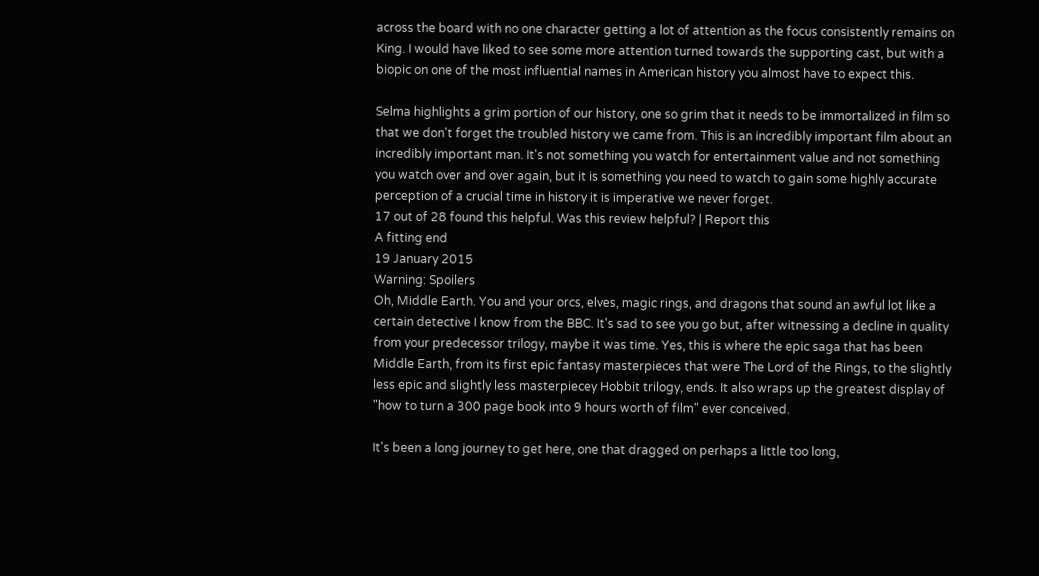across the board with no one character getting a lot of attention as the focus consistently remains on King. I would have liked to see some more attention turned towards the supporting cast, but with a biopic on one of the most influential names in American history you almost have to expect this.

Selma highlights a grim portion of our history, one so grim that it needs to be immortalized in film so that we don't forget the troubled history we came from. This is an incredibly important film about an incredibly important man. It's not something you watch for entertainment value and not something you watch over and over again, but it is something you need to watch to gain some highly accurate perception of a crucial time in history it is imperative we never forget.
17 out of 28 found this helpful. Was this review helpful? | Report this
A fitting end
19 January 2015
Warning: Spoilers
Oh, Middle Earth. You and your orcs, elves, magic rings, and dragons that sound an awful lot like a certain detective I know from the BBC. It's sad to see you go but, after witnessing a decline in quality from your predecessor trilogy, maybe it was time. Yes, this is where the epic saga that has been Middle Earth, from its first epic fantasy masterpieces that were The Lord of the Rings, to the slightly less epic and slightly less masterpiecey Hobbit trilogy, ends. It also wraps up the greatest display of "how to turn a 300 page book into 9 hours worth of film" ever conceived.

It's been a long journey to get here, one that dragged on perhaps a little too long,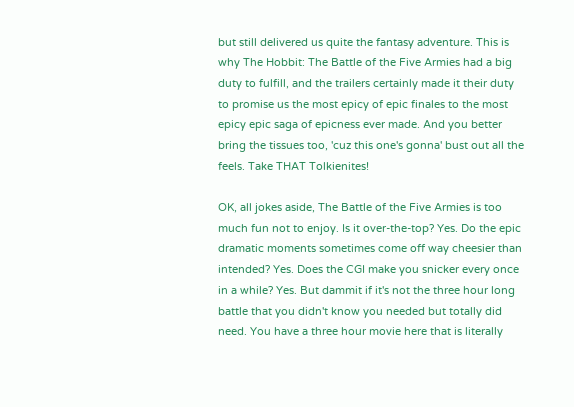but still delivered us quite the fantasy adventure. This is why The Hobbit: The Battle of the Five Armies had a big duty to fulfill, and the trailers certainly made it their duty to promise us the most epicy of epic finales to the most epicy epic saga of epicness ever made. And you better bring the tissues too, 'cuz this one's gonna' bust out all the feels. Take THAT Tolkienites!

OK, all jokes aside, The Battle of the Five Armies is too much fun not to enjoy. Is it over-the-top? Yes. Do the epic dramatic moments sometimes come off way cheesier than intended? Yes. Does the CGI make you snicker every once in a while? Yes. But dammit if it's not the three hour long battle that you didn't know you needed but totally did need. You have a three hour movie here that is literally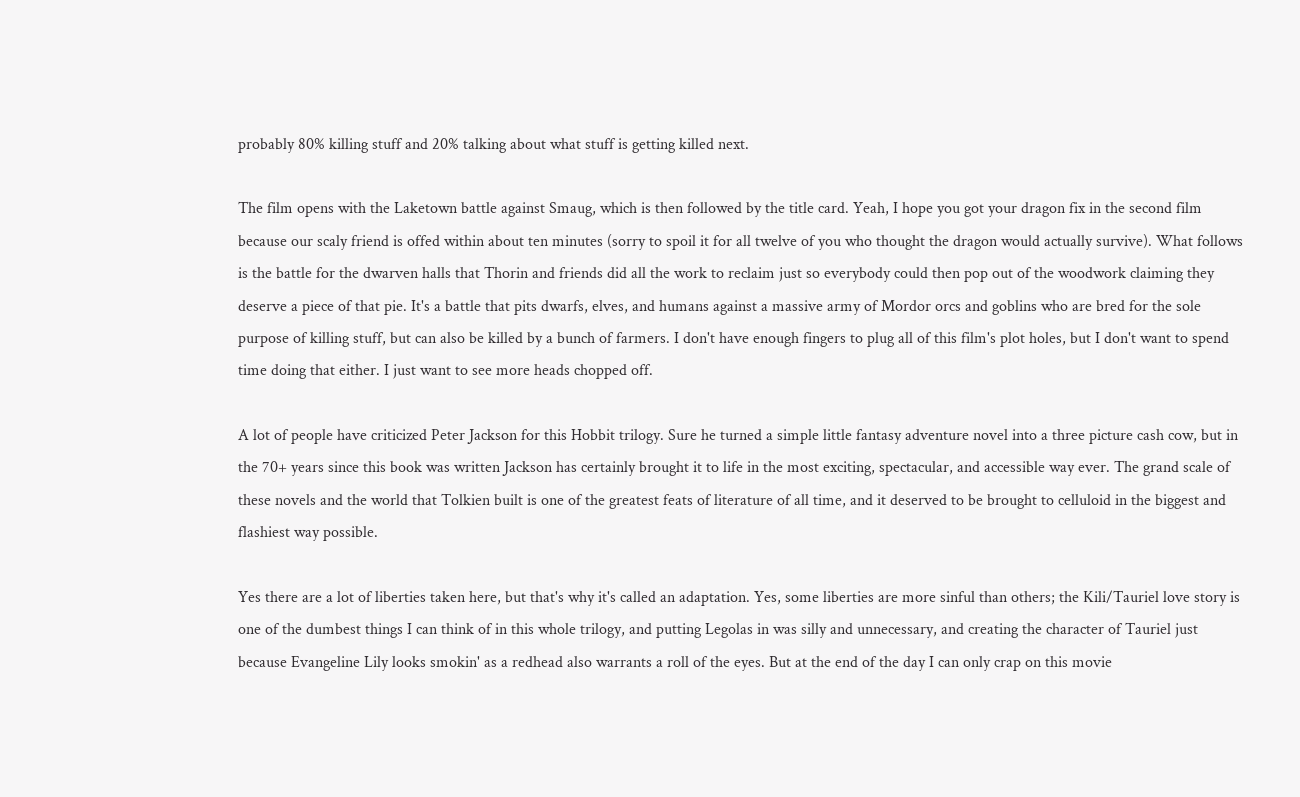probably 80% killing stuff and 20% talking about what stuff is getting killed next.

The film opens with the Laketown battle against Smaug, which is then followed by the title card. Yeah, I hope you got your dragon fix in the second film because our scaly friend is offed within about ten minutes (sorry to spoil it for all twelve of you who thought the dragon would actually survive). What follows is the battle for the dwarven halls that Thorin and friends did all the work to reclaim just so everybody could then pop out of the woodwork claiming they deserve a piece of that pie. It's a battle that pits dwarfs, elves, and humans against a massive army of Mordor orcs and goblins who are bred for the sole purpose of killing stuff, but can also be killed by a bunch of farmers. I don't have enough fingers to plug all of this film's plot holes, but I don't want to spend time doing that either. I just want to see more heads chopped off.

A lot of people have criticized Peter Jackson for this Hobbit trilogy. Sure he turned a simple little fantasy adventure novel into a three picture cash cow, but in the 70+ years since this book was written Jackson has certainly brought it to life in the most exciting, spectacular, and accessible way ever. The grand scale of these novels and the world that Tolkien built is one of the greatest feats of literature of all time, and it deserved to be brought to celluloid in the biggest and flashiest way possible.

Yes there are a lot of liberties taken here, but that's why it's called an adaptation. Yes, some liberties are more sinful than others; the Kili/Tauriel love story is one of the dumbest things I can think of in this whole trilogy, and putting Legolas in was silly and unnecessary, and creating the character of Tauriel just because Evangeline Lily looks smokin' as a redhead also warrants a roll of the eyes. But at the end of the day I can only crap on this movie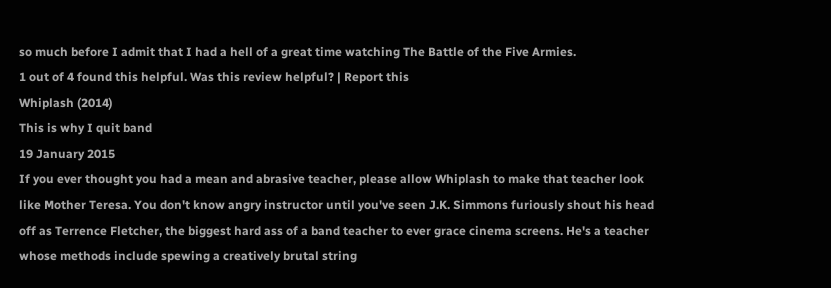so much before I admit that I had a hell of a great time watching The Battle of the Five Armies.
1 out of 4 found this helpful. Was this review helpful? | Report this
Whiplash (2014)
This is why I quit band
19 January 2015
If you ever thought you had a mean and abrasive teacher, please allow Whiplash to make that teacher look like Mother Teresa. You don't know angry instructor until you've seen J.K. Simmons furiously shout his head off as Terrence Fletcher, the biggest hard ass of a band teacher to ever grace cinema screens. He's a teacher whose methods include spewing a creatively brutal string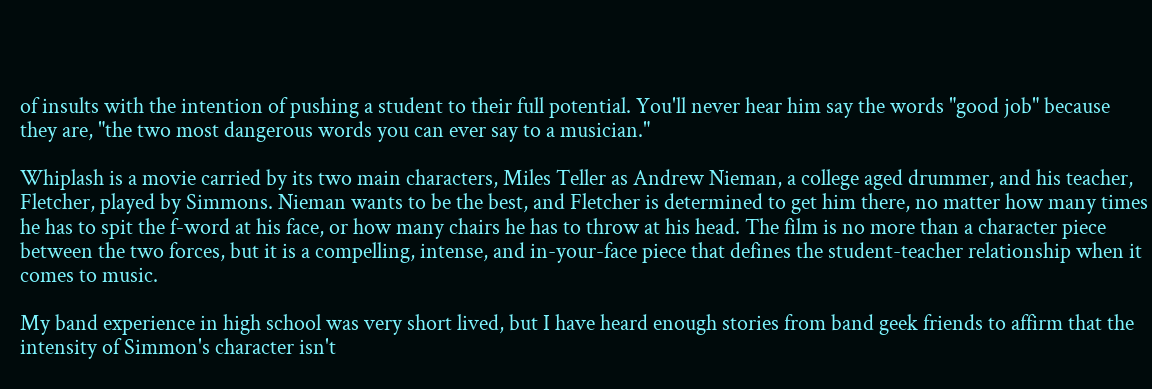of insults with the intention of pushing a student to their full potential. You'll never hear him say the words "good job" because they are, "the two most dangerous words you can ever say to a musician."

Whiplash is a movie carried by its two main characters, Miles Teller as Andrew Nieman, a college aged drummer, and his teacher, Fletcher, played by Simmons. Nieman wants to be the best, and Fletcher is determined to get him there, no matter how many times he has to spit the f-word at his face, or how many chairs he has to throw at his head. The film is no more than a character piece between the two forces, but it is a compelling, intense, and in-your-face piece that defines the student-teacher relationship when it comes to music.

My band experience in high school was very short lived, but I have heard enough stories from band geek friends to affirm that the intensity of Simmon's character isn't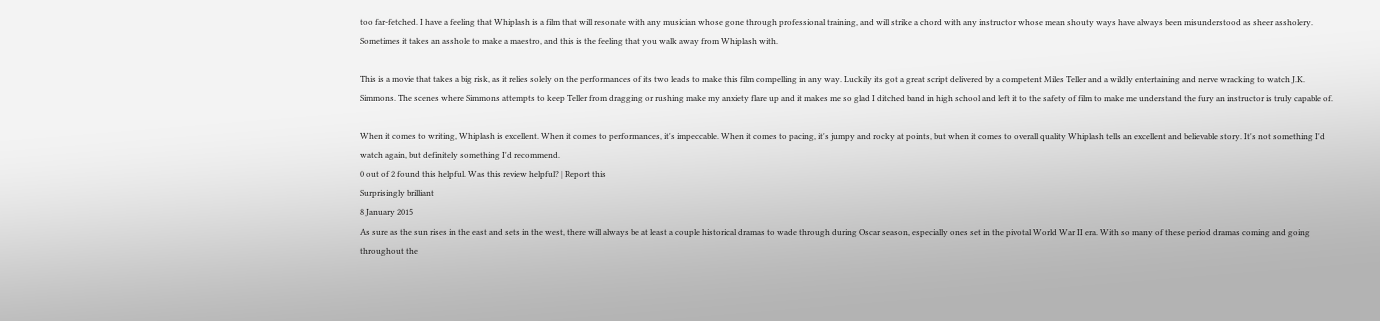too far-fetched. I have a feeling that Whiplash is a film that will resonate with any musician whose gone through professional training, and will strike a chord with any instructor whose mean shouty ways have always been misunderstood as sheer assholery. Sometimes it takes an asshole to make a maestro, and this is the feeling that you walk away from Whiplash with.

This is a movie that takes a big risk, as it relies solely on the performances of its two leads to make this film compelling in any way. Luckily its got a great script delivered by a competent Miles Teller and a wildly entertaining and nerve wracking to watch J.K. Simmons. The scenes where Simmons attempts to keep Teller from dragging or rushing make my anxiety flare up and it makes me so glad I ditched band in high school and left it to the safety of film to make me understand the fury an instructor is truly capable of.

When it comes to writing, Whiplash is excellent. When it comes to performances, it's impeccable. When it comes to pacing, it's jumpy and rocky at points, but when it comes to overall quality Whiplash tells an excellent and believable story. It's not something I'd watch again, but definitely something I'd recommend.
0 out of 2 found this helpful. Was this review helpful? | Report this
Surprisingly brilliant
8 January 2015
As sure as the sun rises in the east and sets in the west, there will always be at least a couple historical dramas to wade through during Oscar season, especially ones set in the pivotal World War II era. With so many of these period dramas coming and going throughout the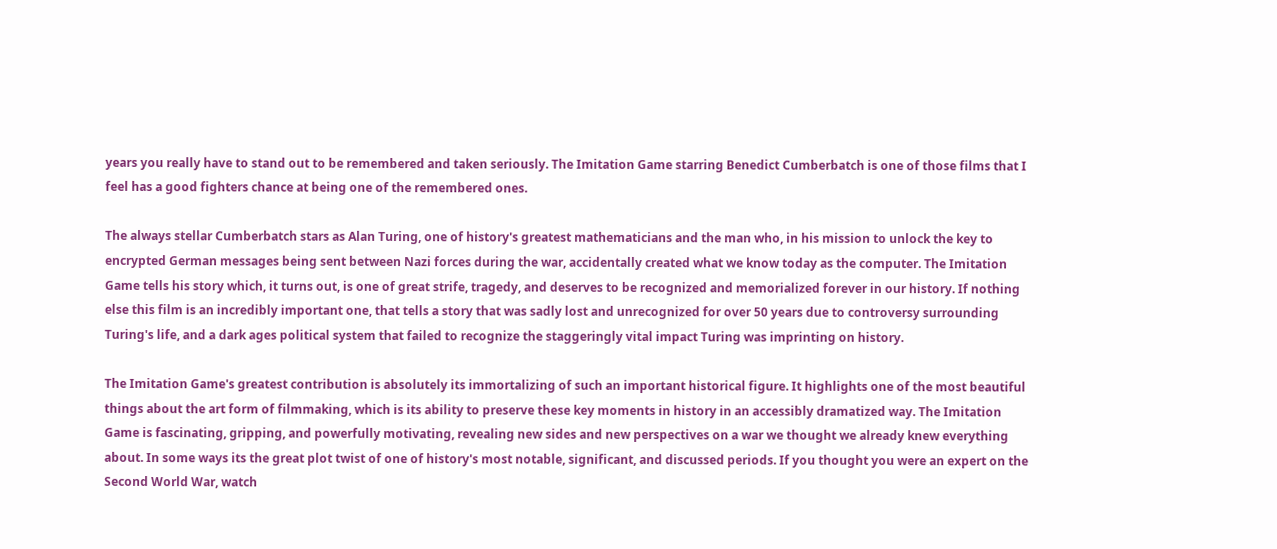years you really have to stand out to be remembered and taken seriously. The Imitation Game starring Benedict Cumberbatch is one of those films that I feel has a good fighters chance at being one of the remembered ones.

The always stellar Cumberbatch stars as Alan Turing, one of history's greatest mathematicians and the man who, in his mission to unlock the key to encrypted German messages being sent between Nazi forces during the war, accidentally created what we know today as the computer. The Imitation Game tells his story which, it turns out, is one of great strife, tragedy, and deserves to be recognized and memorialized forever in our history. If nothing else this film is an incredibly important one, that tells a story that was sadly lost and unrecognized for over 50 years due to controversy surrounding Turing's life, and a dark ages political system that failed to recognize the staggeringly vital impact Turing was imprinting on history.

The Imitation Game's greatest contribution is absolutely its immortalizing of such an important historical figure. It highlights one of the most beautiful things about the art form of filmmaking, which is its ability to preserve these key moments in history in an accessibly dramatized way. The Imitation Game is fascinating, gripping, and powerfully motivating, revealing new sides and new perspectives on a war we thought we already knew everything about. In some ways its the great plot twist of one of history's most notable, significant, and discussed periods. If you thought you were an expert on the Second World War, watch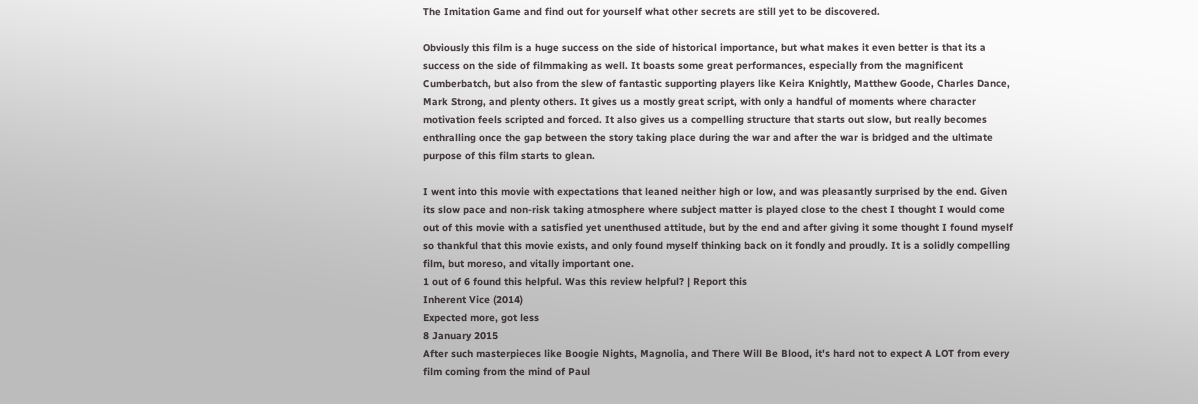The Imitation Game and find out for yourself what other secrets are still yet to be discovered.

Obviously this film is a huge success on the side of historical importance, but what makes it even better is that its a success on the side of filmmaking as well. It boasts some great performances, especially from the magnificent Cumberbatch, but also from the slew of fantastic supporting players like Keira Knightly, Matthew Goode, Charles Dance, Mark Strong, and plenty others. It gives us a mostly great script, with only a handful of moments where character motivation feels scripted and forced. It also gives us a compelling structure that starts out slow, but really becomes enthralling once the gap between the story taking place during the war and after the war is bridged and the ultimate purpose of this film starts to glean.

I went into this movie with expectations that leaned neither high or low, and was pleasantly surprised by the end. Given its slow pace and non-risk taking atmosphere where subject matter is played close to the chest I thought I would come out of this movie with a satisfied yet unenthused attitude, but by the end and after giving it some thought I found myself so thankful that this movie exists, and only found myself thinking back on it fondly and proudly. It is a solidly compelling film, but moreso, and vitally important one.
1 out of 6 found this helpful. Was this review helpful? | Report this
Inherent Vice (2014)
Expected more, got less
8 January 2015
After such masterpieces like Boogie Nights, Magnolia, and There Will Be Blood, it's hard not to expect A LOT from every film coming from the mind of Paul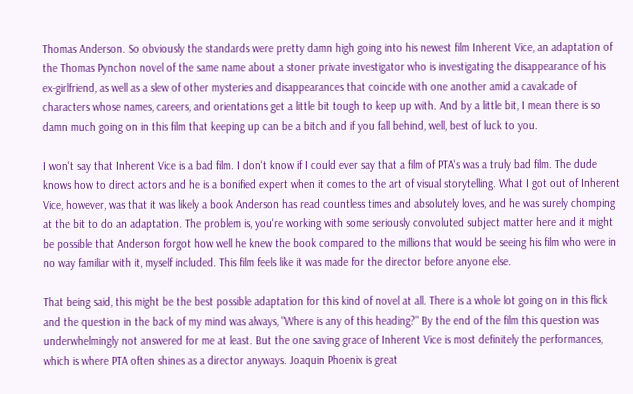Thomas Anderson. So obviously the standards were pretty damn high going into his newest film Inherent Vice, an adaptation of the Thomas Pynchon novel of the same name about a stoner private investigator who is investigating the disappearance of his ex-girlfriend, as well as a slew of other mysteries and disappearances that coincide with one another amid a cavalcade of characters whose names, careers, and orientations get a little bit tough to keep up with. And by a little bit, I mean there is so damn much going on in this film that keeping up can be a bitch and if you fall behind, well, best of luck to you.

I won't say that Inherent Vice is a bad film. I don't know if I could ever say that a film of PTA's was a truly bad film. The dude knows how to direct actors and he is a bonified expert when it comes to the art of visual storytelling. What I got out of Inherent Vice, however, was that it was likely a book Anderson has read countless times and absolutely loves, and he was surely chomping at the bit to do an adaptation. The problem is, you're working with some seriously convoluted subject matter here and it might be possible that Anderson forgot how well he knew the book compared to the millions that would be seeing his film who were in no way familiar with it, myself included. This film feels like it was made for the director before anyone else.

That being said, this might be the best possible adaptation for this kind of novel at all. There is a whole lot going on in this flick and the question in the back of my mind was always, "Where is any of this heading?" By the end of the film this question was underwhelmingly not answered for me at least. But the one saving grace of Inherent Vice is most definitely the performances, which is where PTA often shines as a director anyways. Joaquin Phoenix is great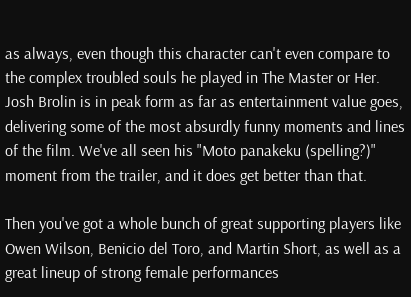as always, even though this character can't even compare to the complex troubled souls he played in The Master or Her. Josh Brolin is in peak form as far as entertainment value goes, delivering some of the most absurdly funny moments and lines of the film. We've all seen his "Moto panakeku (spelling?)" moment from the trailer, and it does get better than that.

Then you've got a whole bunch of great supporting players like Owen Wilson, Benicio del Toro, and Martin Short, as well as a great lineup of strong female performances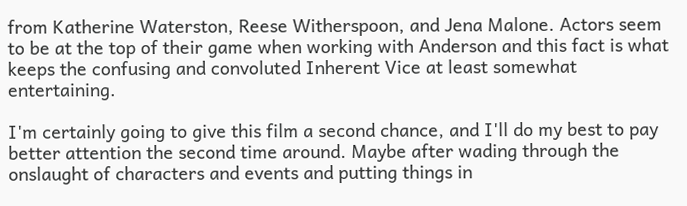from Katherine Waterston, Reese Witherspoon, and Jena Malone. Actors seem to be at the top of their game when working with Anderson and this fact is what keeps the confusing and convoluted Inherent Vice at least somewhat entertaining.

I'm certainly going to give this film a second chance, and I'll do my best to pay better attention the second time around. Maybe after wading through the onslaught of characters and events and putting things in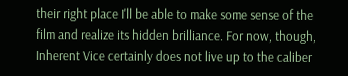their right place I'll be able to make some sense of the film and realize its hidden brilliance. For now, though, Inherent Vice certainly does not live up to the caliber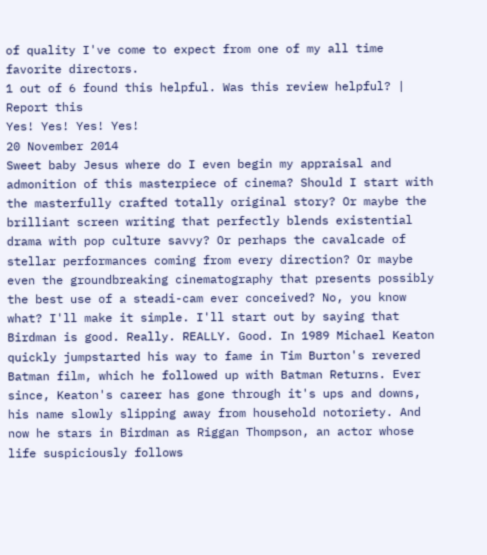of quality I've come to expect from one of my all time favorite directors.
1 out of 6 found this helpful. Was this review helpful? | Report this
Yes! Yes! Yes! Yes!
20 November 2014
Sweet baby Jesus where do I even begin my appraisal and admonition of this masterpiece of cinema? Should I start with the masterfully crafted totally original story? Or maybe the brilliant screen writing that perfectly blends existential drama with pop culture savvy? Or perhaps the cavalcade of stellar performances coming from every direction? Or maybe even the groundbreaking cinematography that presents possibly the best use of a steadi-cam ever conceived? No, you know what? I'll make it simple. I'll start out by saying that Birdman is good. Really. REALLY. Good. In 1989 Michael Keaton quickly jumpstarted his way to fame in Tim Burton's revered Batman film, which he followed up with Batman Returns. Ever since, Keaton's career has gone through it's ups and downs, his name slowly slipping away from household notoriety. And now he stars in Birdman as Riggan Thompson, an actor whose life suspiciously follows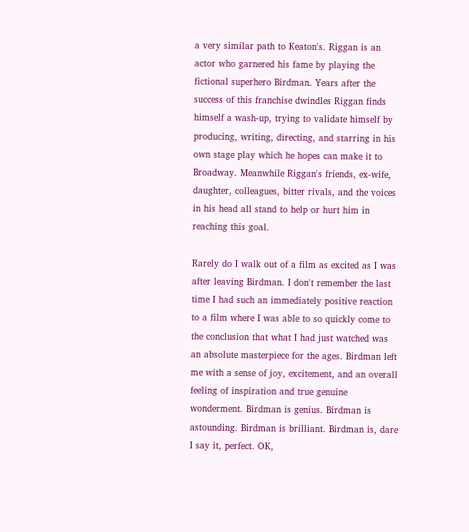a very similar path to Keaton's. Riggan is an actor who garnered his fame by playing the fictional superhero Birdman. Years after the success of this franchise dwindles Riggan finds himself a wash-up, trying to validate himself by producing, writing, directing, and starring in his own stage play which he hopes can make it to Broadway. Meanwhile Riggan's friends, ex-wife, daughter, colleagues, bitter rivals, and the voices in his head all stand to help or hurt him in reaching this goal.

Rarely do I walk out of a film as excited as I was after leaving Birdman. I don't remember the last time I had such an immediately positive reaction to a film where I was able to so quickly come to the conclusion that what I had just watched was an absolute masterpiece for the ages. Birdman left me with a sense of joy, excitement, and an overall feeling of inspiration and true genuine wonderment. Birdman is genius. Birdman is astounding. Birdman is brilliant. Birdman is, dare I say it, perfect. OK,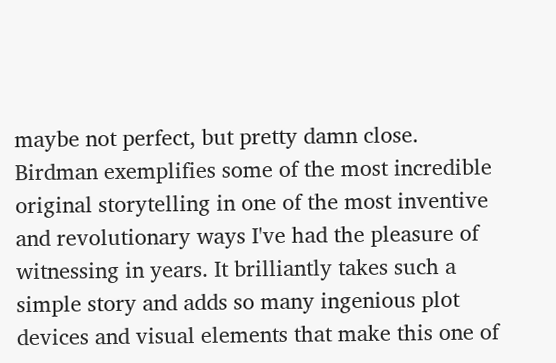maybe not perfect, but pretty damn close. Birdman exemplifies some of the most incredible original storytelling in one of the most inventive and revolutionary ways I've had the pleasure of witnessing in years. It brilliantly takes such a simple story and adds so many ingenious plot devices and visual elements that make this one of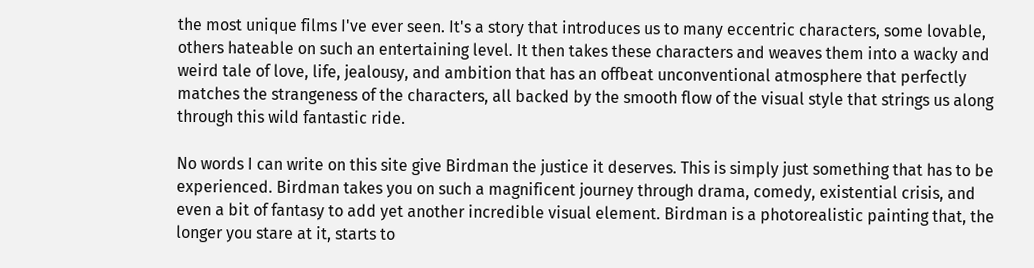the most unique films I've ever seen. It's a story that introduces us to many eccentric characters, some lovable, others hateable on such an entertaining level. It then takes these characters and weaves them into a wacky and weird tale of love, life, jealousy, and ambition that has an offbeat unconventional atmosphere that perfectly matches the strangeness of the characters, all backed by the smooth flow of the visual style that strings us along through this wild fantastic ride.

No words I can write on this site give Birdman the justice it deserves. This is simply just something that has to be experienced. Birdman takes you on such a magnificent journey through drama, comedy, existential crisis, and even a bit of fantasy to add yet another incredible visual element. Birdman is a photorealistic painting that, the longer you stare at it, starts to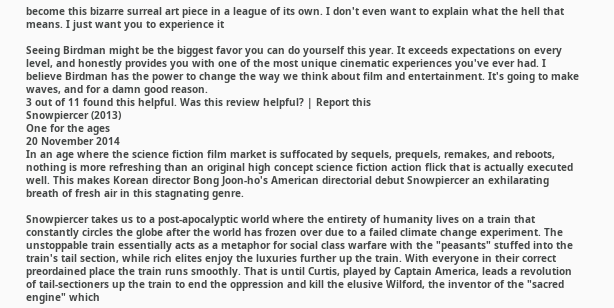become this bizarre surreal art piece in a league of its own. I don't even want to explain what the hell that means. I just want you to experience it

Seeing Birdman might be the biggest favor you can do yourself this year. It exceeds expectations on every level, and honestly provides you with one of the most unique cinematic experiences you've ever had. I believe Birdman has the power to change the way we think about film and entertainment. It's going to make waves, and for a damn good reason.
3 out of 11 found this helpful. Was this review helpful? | Report this
Snowpiercer (2013)
One for the ages
20 November 2014
In an age where the science fiction film market is suffocated by sequels, prequels, remakes, and reboots, nothing is more refreshing than an original high concept science fiction action flick that is actually executed well. This makes Korean director Bong Joon-ho's American directorial debut Snowpiercer an exhilarating breath of fresh air in this stagnating genre.

Snowpiercer takes us to a post-apocalyptic world where the entirety of humanity lives on a train that constantly circles the globe after the world has frozen over due to a failed climate change experiment. The unstoppable train essentially acts as a metaphor for social class warfare with the "peasants" stuffed into the train's tail section, while rich elites enjoy the luxuries further up the train. With everyone in their correct preordained place the train runs smoothly. That is until Curtis, played by Captain America, leads a revolution of tail-sectioners up the train to end the oppression and kill the elusive Wilford, the inventor of the "sacred engine" which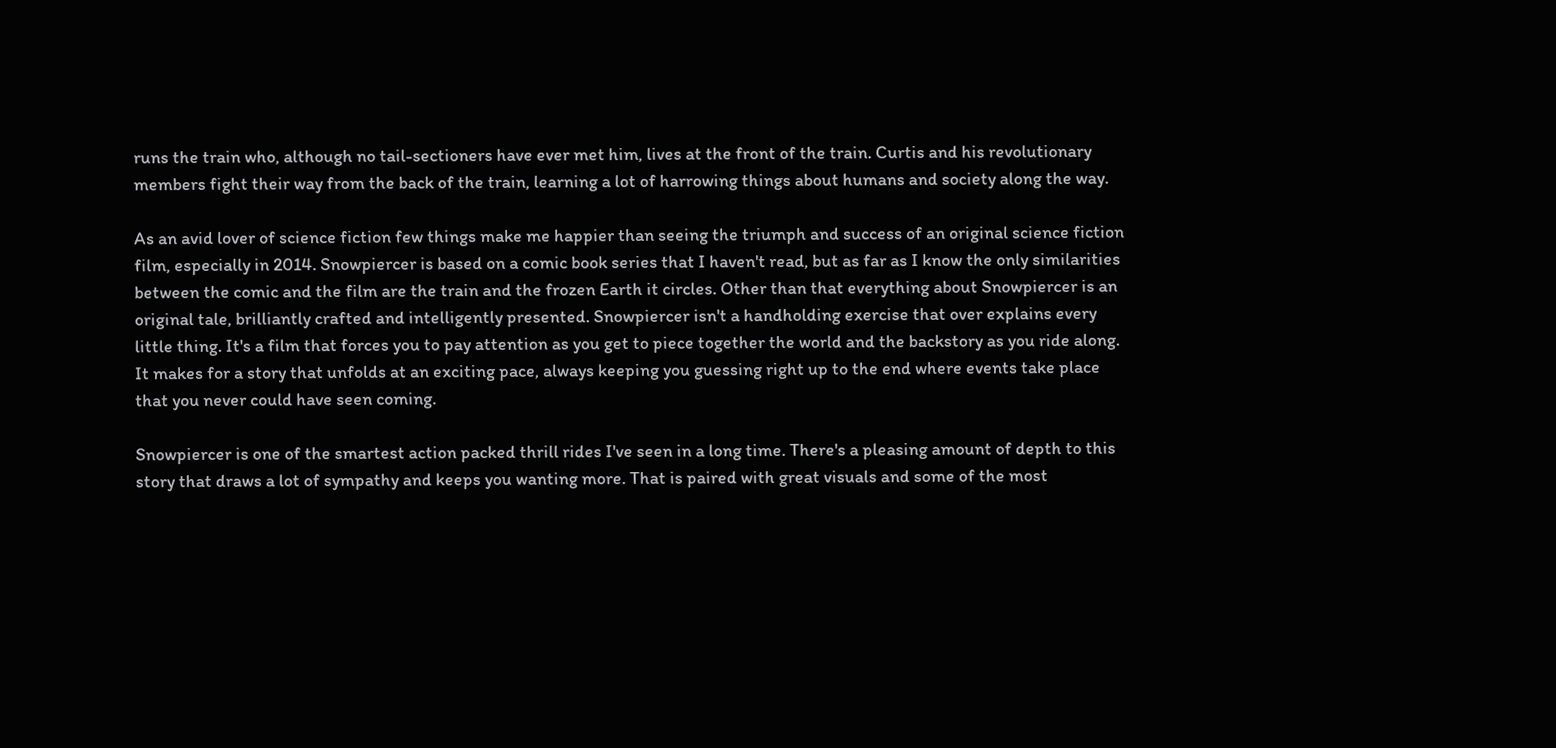runs the train who, although no tail-sectioners have ever met him, lives at the front of the train. Curtis and his revolutionary members fight their way from the back of the train, learning a lot of harrowing things about humans and society along the way.

As an avid lover of science fiction few things make me happier than seeing the triumph and success of an original science fiction film, especially in 2014. Snowpiercer is based on a comic book series that I haven't read, but as far as I know the only similarities between the comic and the film are the train and the frozen Earth it circles. Other than that everything about Snowpiercer is an original tale, brilliantly crafted and intelligently presented. Snowpiercer isn't a handholding exercise that over explains every little thing. It's a film that forces you to pay attention as you get to piece together the world and the backstory as you ride along. It makes for a story that unfolds at an exciting pace, always keeping you guessing right up to the end where events take place that you never could have seen coming.

Snowpiercer is one of the smartest action packed thrill rides I've seen in a long time. There's a pleasing amount of depth to this story that draws a lot of sympathy and keeps you wanting more. That is paired with great visuals and some of the most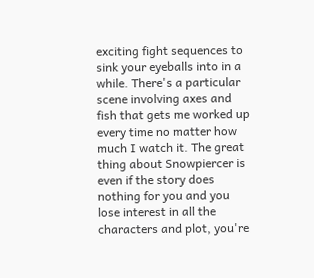exciting fight sequences to sink your eyeballs into in a while. There's a particular scene involving axes and fish that gets me worked up every time no matter how much I watch it. The great thing about Snowpiercer is even if the story does nothing for you and you lose interest in all the characters and plot, you're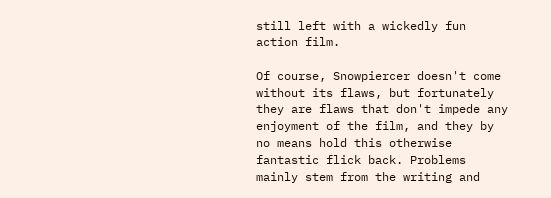still left with a wickedly fun action film.

Of course, Snowpiercer doesn't come without its flaws, but fortunately they are flaws that don't impede any enjoyment of the film, and they by no means hold this otherwise fantastic flick back. Problems mainly stem from the writing and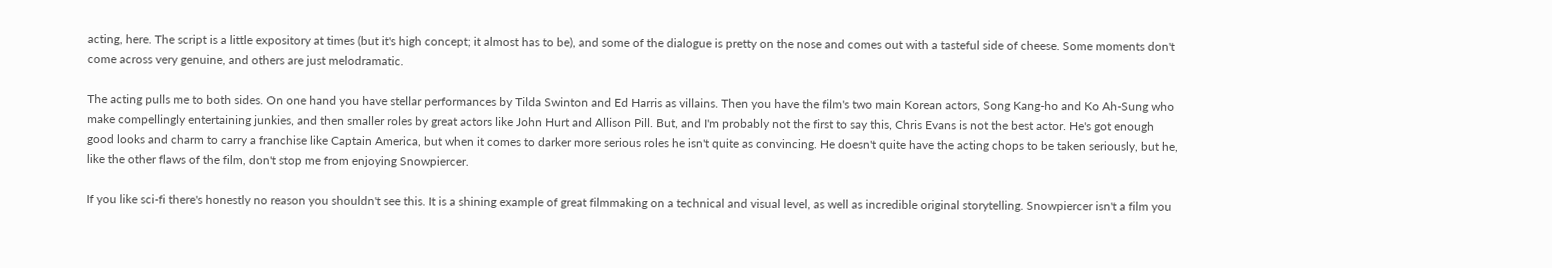acting, here. The script is a little expository at times (but it's high concept; it almost has to be), and some of the dialogue is pretty on the nose and comes out with a tasteful side of cheese. Some moments don't come across very genuine, and others are just melodramatic.

The acting pulls me to both sides. On one hand you have stellar performances by Tilda Swinton and Ed Harris as villains. Then you have the film's two main Korean actors, Song Kang-ho and Ko Ah-Sung who make compellingly entertaining junkies, and then smaller roles by great actors like John Hurt and Allison Pill. But, and I'm probably not the first to say this, Chris Evans is not the best actor. He's got enough good looks and charm to carry a franchise like Captain America, but when it comes to darker more serious roles he isn't quite as convincing. He doesn't quite have the acting chops to be taken seriously, but he, like the other flaws of the film, don't stop me from enjoying Snowpiercer.

If you like sci-fi there's honestly no reason you shouldn't see this. It is a shining example of great filmmaking on a technical and visual level, as well as incredible original storytelling. Snowpiercer isn't a film you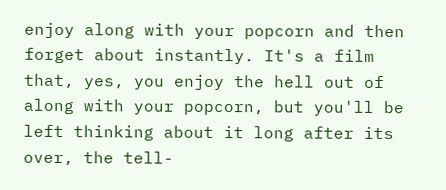enjoy along with your popcorn and then forget about instantly. It's a film that, yes, you enjoy the hell out of along with your popcorn, but you'll be left thinking about it long after its over, the tell-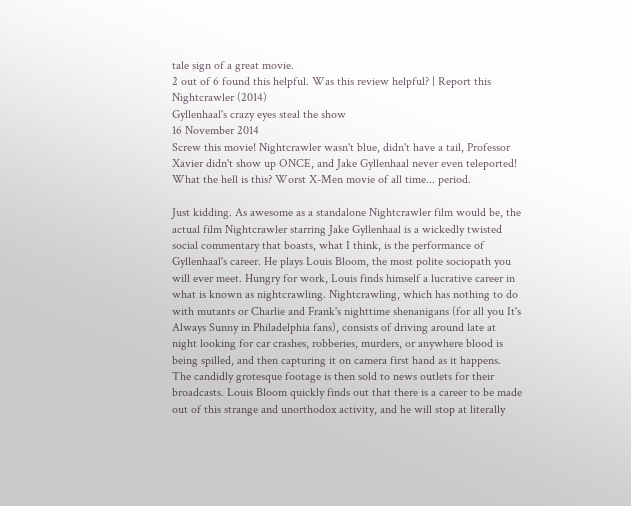tale sign of a great movie.
2 out of 6 found this helpful. Was this review helpful? | Report this
Nightcrawler (2014)
Gyllenhaal's crazy eyes steal the show
16 November 2014
Screw this movie! Nightcrawler wasn't blue, didn't have a tail, Professor Xavier didn't show up ONCE, and Jake Gyllenhaal never even teleported! What the hell is this? Worst X-Men movie of all time... period.

Just kidding. As awesome as a standalone Nightcrawler film would be, the actual film Nightcrawler starring Jake Gyllenhaal is a wickedly twisted social commentary that boasts, what I think, is the performance of Gyllenhaal's career. He plays Louis Bloom, the most polite sociopath you will ever meet. Hungry for work, Louis finds himself a lucrative career in what is known as nightcrawling. Nightcrawling, which has nothing to do with mutants or Charlie and Frank's nighttime shenanigans (for all you It's Always Sunny in Philadelphia fans), consists of driving around late at night looking for car crashes, robberies, murders, or anywhere blood is being spilled, and then capturing it on camera first hand as it happens. The candidly grotesque footage is then sold to news outlets for their broadcasts. Louis Bloom quickly finds out that there is a career to be made out of this strange and unorthodox activity, and he will stop at literally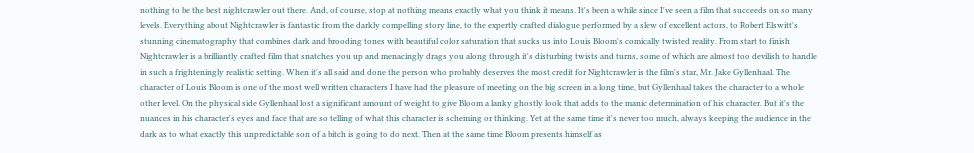nothing to be the best nightcrawler out there. And, of course, stop at nothing means exactly what you think it means. It's been a while since I've seen a film that succeeds on so many levels. Everything about Nightcrawler is fantastic from the darkly compelling story line, to the expertly crafted dialogue performed by a slew of excellent actors, to Robert Elswitt's stunning cinematography that combines dark and brooding tones with beautiful color saturation that sucks us into Louis Bloom's comically twisted reality. From start to finish Nightcrawler is a brilliantly crafted film that snatches you up and menacingly drags you along through it's disturbing twists and turns, some of which are almost too devilish to handle in such a frighteningly realistic setting. When it's all said and done the person who probably deserves the most credit for Nightcrawler is the film's star, Mr. Jake Gyllenhaal. The character of Louis Bloom is one of the most well written characters I have had the pleasure of meeting on the big screen in a long time, but Gyllenhaal takes the character to a whole other level. On the physical side Gyllenhaal lost a significant amount of weight to give Bloom a lanky ghostly look that adds to the manic determination of his character. But it's the nuances in his character's eyes and face that are so telling of what this character is scheming or thinking. Yet at the same time it's never too much, always keeping the audience in the dark as to what exactly this unpredictable son of a bitch is going to do next. Then at the same time Bloom presents himself as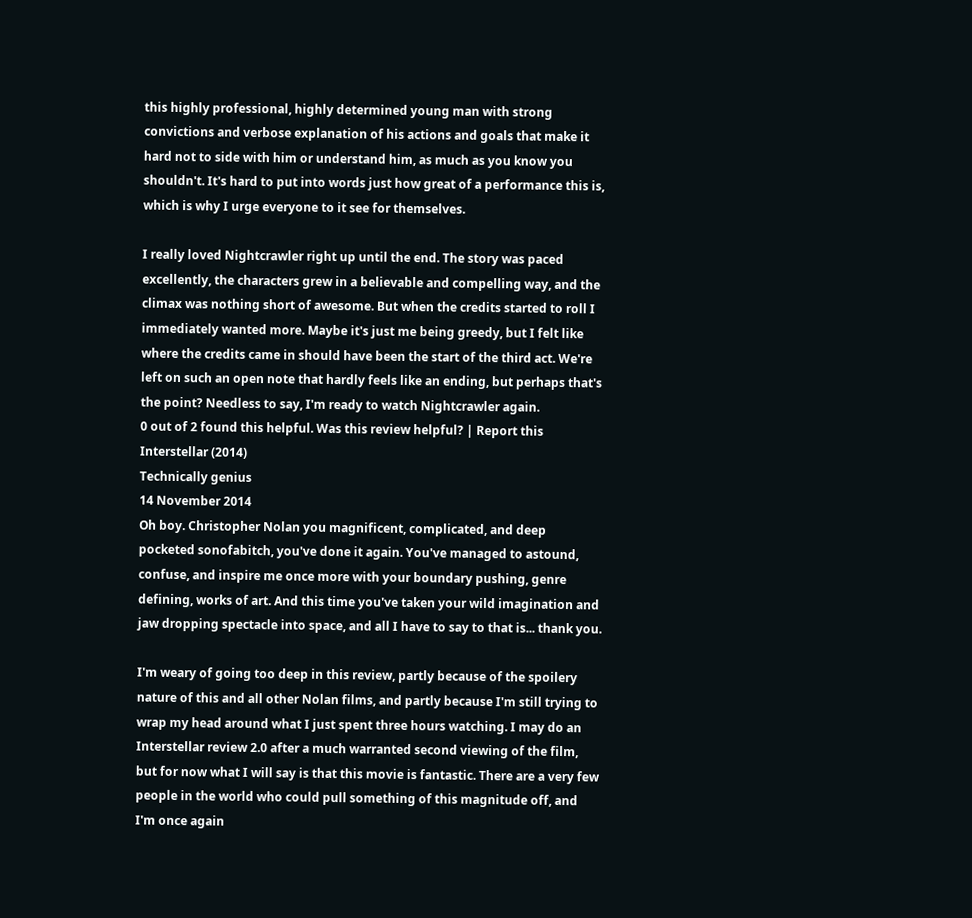this highly professional, highly determined young man with strong convictions and verbose explanation of his actions and goals that make it hard not to side with him or understand him, as much as you know you shouldn't. It's hard to put into words just how great of a performance this is, which is why I urge everyone to it see for themselves.

I really loved Nightcrawler right up until the end. The story was paced excellently, the characters grew in a believable and compelling way, and the climax was nothing short of awesome. But when the credits started to roll I immediately wanted more. Maybe it's just me being greedy, but I felt like where the credits came in should have been the start of the third act. We're left on such an open note that hardly feels like an ending, but perhaps that's the point? Needless to say, I'm ready to watch Nightcrawler again.
0 out of 2 found this helpful. Was this review helpful? | Report this
Interstellar (2014)
Technically genius
14 November 2014
Oh boy. Christopher Nolan you magnificent, complicated, and deep pocketed sonofabitch, you've done it again. You've managed to astound, confuse, and inspire me once more with your boundary pushing, genre defining, works of art. And this time you've taken your wild imagination and jaw dropping spectacle into space, and all I have to say to that is... thank you.

I'm weary of going too deep in this review, partly because of the spoilery nature of this and all other Nolan films, and partly because I'm still trying to wrap my head around what I just spent three hours watching. I may do an Interstellar review 2.0 after a much warranted second viewing of the film, but for now what I will say is that this movie is fantastic. There are a very few people in the world who could pull something of this magnitude off, and I'm once again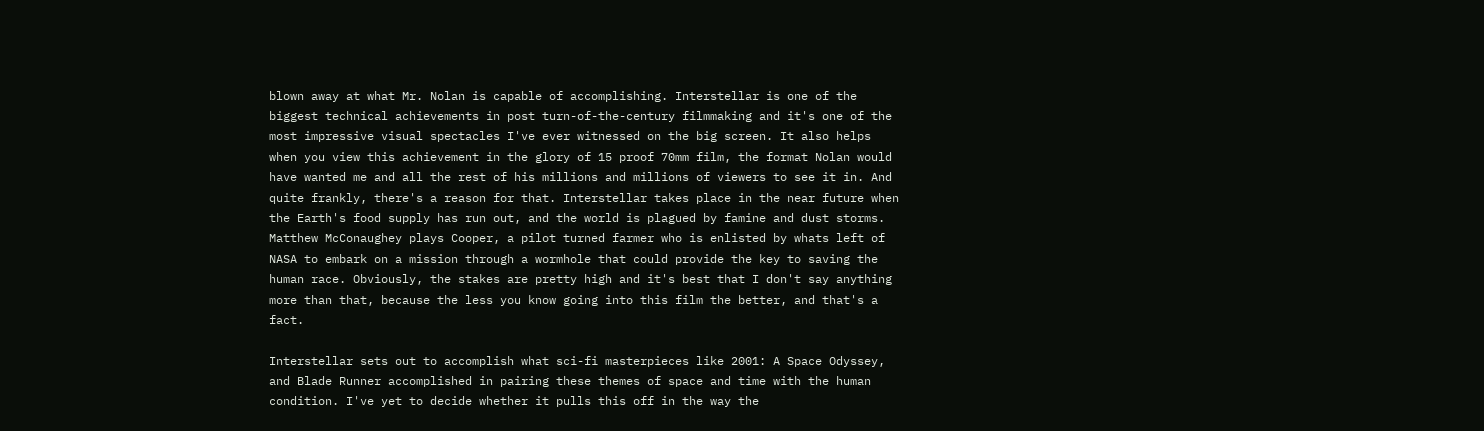blown away at what Mr. Nolan is capable of accomplishing. Interstellar is one of the biggest technical achievements in post turn-of-the-century filmmaking and it's one of the most impressive visual spectacles I've ever witnessed on the big screen. It also helps when you view this achievement in the glory of 15 proof 70mm film, the format Nolan would have wanted me and all the rest of his millions and millions of viewers to see it in. And quite frankly, there's a reason for that. Interstellar takes place in the near future when the Earth's food supply has run out, and the world is plagued by famine and dust storms. Matthew McConaughey plays Cooper, a pilot turned farmer who is enlisted by whats left of NASA to embark on a mission through a wormhole that could provide the key to saving the human race. Obviously, the stakes are pretty high and it's best that I don't say anything more than that, because the less you know going into this film the better, and that's a fact.

Interstellar sets out to accomplish what sci-fi masterpieces like 2001: A Space Odyssey, and Blade Runner accomplished in pairing these themes of space and time with the human condition. I've yet to decide whether it pulls this off in the way the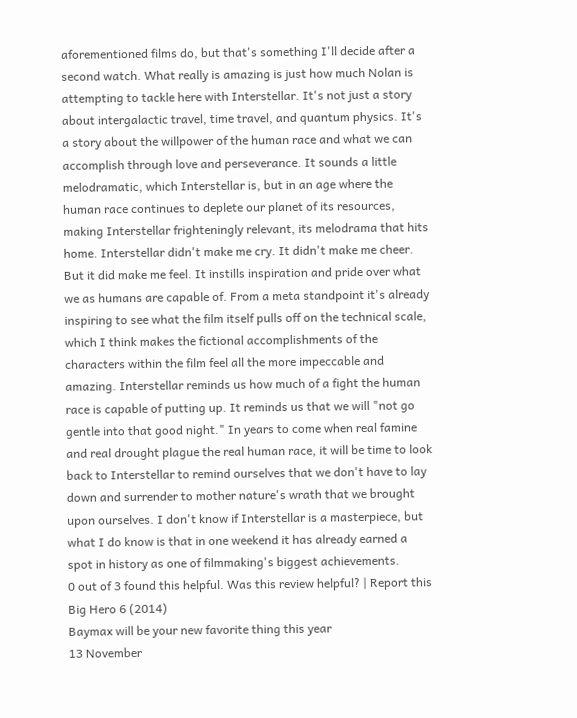aforementioned films do, but that's something I'll decide after a second watch. What really is amazing is just how much Nolan is attempting to tackle here with Interstellar. It's not just a story about intergalactic travel, time travel, and quantum physics. It's a story about the willpower of the human race and what we can accomplish through love and perseverance. It sounds a little melodramatic, which Interstellar is, but in an age where the human race continues to deplete our planet of its resources, making Interstellar frighteningly relevant, its melodrama that hits home. Interstellar didn't make me cry. It didn't make me cheer. But it did make me feel. It instills inspiration and pride over what we as humans are capable of. From a meta standpoint it's already inspiring to see what the film itself pulls off on the technical scale, which I think makes the fictional accomplishments of the characters within the film feel all the more impeccable and amazing. Interstellar reminds us how much of a fight the human race is capable of putting up. It reminds us that we will "not go gentle into that good night." In years to come when real famine and real drought plague the real human race, it will be time to look back to Interstellar to remind ourselves that we don't have to lay down and surrender to mother nature's wrath that we brought upon ourselves. I don't know if Interstellar is a masterpiece, but what I do know is that in one weekend it has already earned a spot in history as one of filmmaking's biggest achievements.
0 out of 3 found this helpful. Was this review helpful? | Report this
Big Hero 6 (2014)
Baymax will be your new favorite thing this year
13 November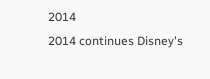2014
2014 continues Disney's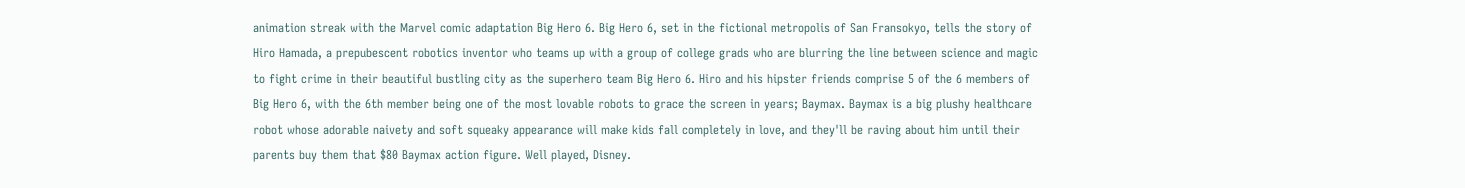animation streak with the Marvel comic adaptation Big Hero 6. Big Hero 6, set in the fictional metropolis of San Fransokyo, tells the story of Hiro Hamada, a prepubescent robotics inventor who teams up with a group of college grads who are blurring the line between science and magic to fight crime in their beautiful bustling city as the superhero team Big Hero 6. Hiro and his hipster friends comprise 5 of the 6 members of Big Hero 6, with the 6th member being one of the most lovable robots to grace the screen in years; Baymax. Baymax is a big plushy healthcare robot whose adorable naivety and soft squeaky appearance will make kids fall completely in love, and they'll be raving about him until their parents buy them that $80 Baymax action figure. Well played, Disney.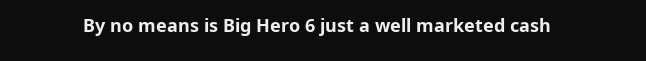By no means is Big Hero 6 just a well marketed cash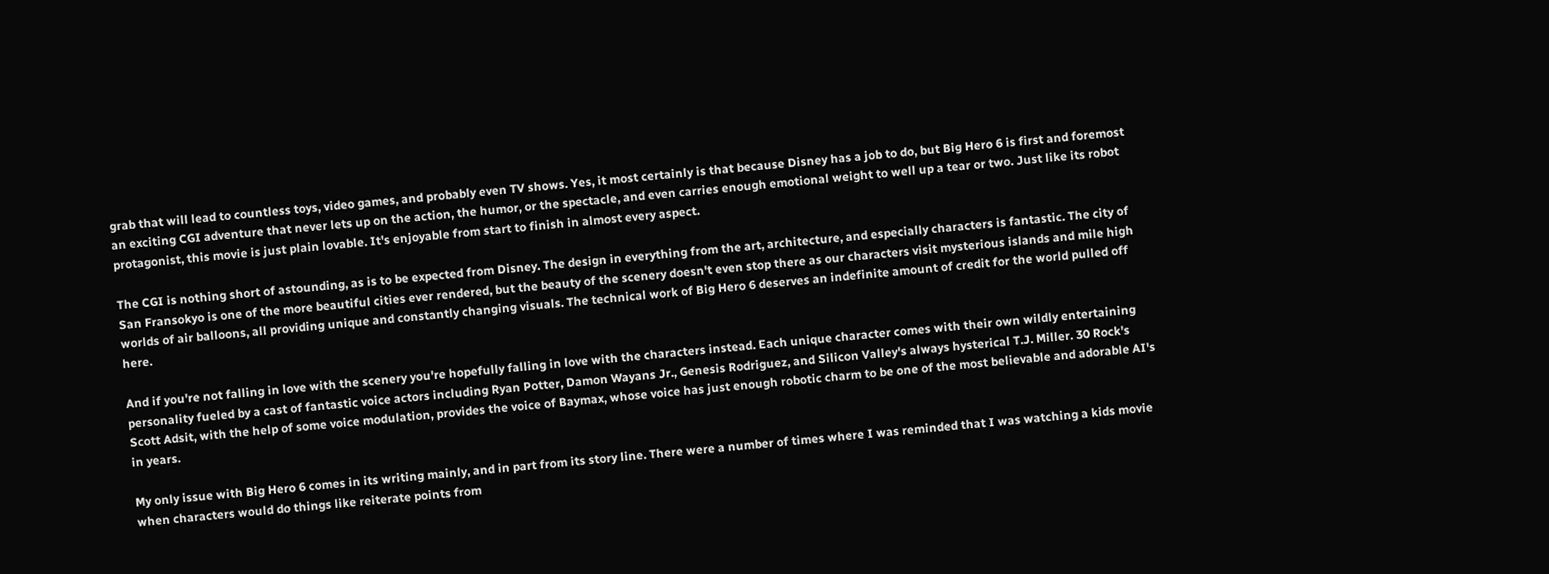grab that will lead to countless toys, video games, and probably even TV shows. Yes, it most certainly is that because Disney has a job to do, but Big Hero 6 is first and foremost an exciting CGI adventure that never lets up on the action, the humor, or the spectacle, and even carries enough emotional weight to well up a tear or two. Just like its robot protagonist, this movie is just plain lovable. It's enjoyable from start to finish in almost every aspect.

The CGI is nothing short of astounding, as is to be expected from Disney. The design in everything from the art, architecture, and especially characters is fantastic. The city of San Fransokyo is one of the more beautiful cities ever rendered, but the beauty of the scenery doesn't even stop there as our characters visit mysterious islands and mile high worlds of air balloons, all providing unique and constantly changing visuals. The technical work of Big Hero 6 deserves an indefinite amount of credit for the world pulled off here.

And if you're not falling in love with the scenery you're hopefully falling in love with the characters instead. Each unique character comes with their own wildly entertaining personality fueled by a cast of fantastic voice actors including Ryan Potter, Damon Wayans Jr., Genesis Rodriguez, and Silicon Valley's always hysterical T.J. Miller. 30 Rock's Scott Adsit, with the help of some voice modulation, provides the voice of Baymax, whose voice has just enough robotic charm to be one of the most believable and adorable AI's in years.

My only issue with Big Hero 6 comes in its writing mainly, and in part from its story line. There were a number of times where I was reminded that I was watching a kids movie when characters would do things like reiterate points from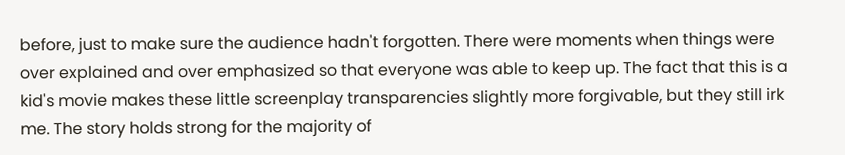before, just to make sure the audience hadn't forgotten. There were moments when things were over explained and over emphasized so that everyone was able to keep up. The fact that this is a kid's movie makes these little screenplay transparencies slightly more forgivable, but they still irk me. The story holds strong for the majority of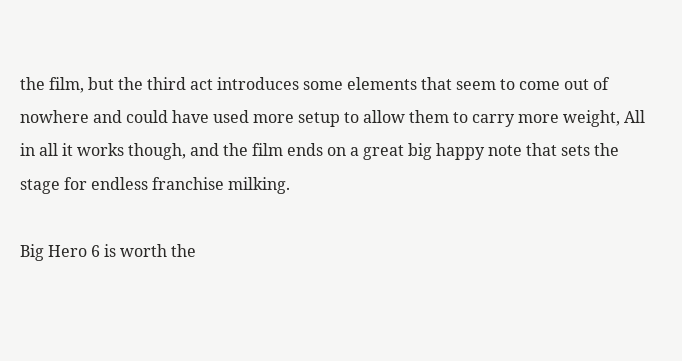the film, but the third act introduces some elements that seem to come out of nowhere and could have used more setup to allow them to carry more weight, All in all it works though, and the film ends on a great big happy note that sets the stage for endless franchise milking.

Big Hero 6 is worth the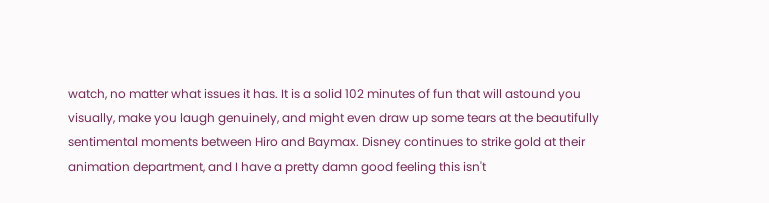watch, no matter what issues it has. It is a solid 102 minutes of fun that will astound you visually, make you laugh genuinely, and might even draw up some tears at the beautifully sentimental moments between Hiro and Baymax. Disney continues to strike gold at their animation department, and I have a pretty damn good feeling this isn't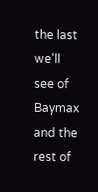the last we'll see of Baymax and the rest of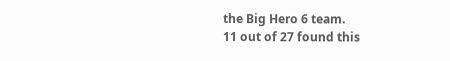the Big Hero 6 team.
11 out of 27 found this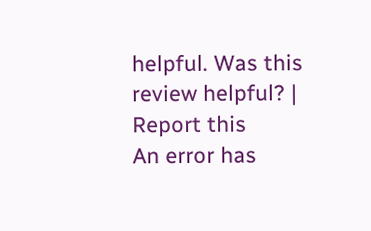helpful. Was this review helpful? | Report this
An error has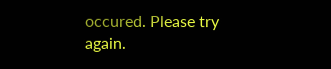occured. Please try again.